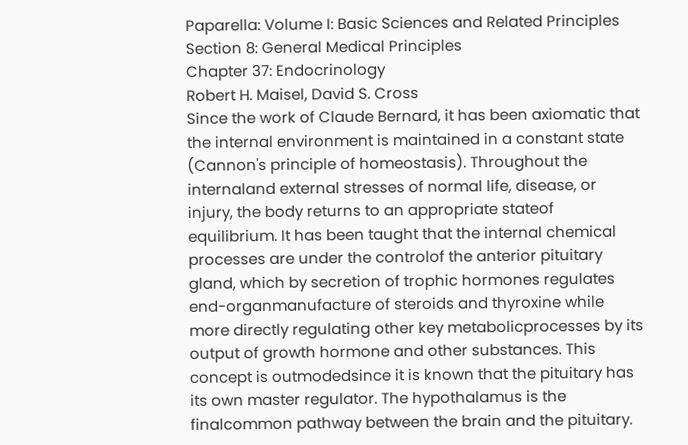Paparella: Volume I: Basic Sciences and Related Principles
Section 8: General Medical Principles
Chapter 37: Endocrinology
Robert H. Maisel, David S. Cross
Since the work of Claude Bernard, it has been axiomatic that the internal environment is maintained in a constant state (Cannon's principle of homeostasis). Throughout the internaland external stresses of normal life, disease, or injury, the body returns to an appropriate stateof equilibrium. It has been taught that the internal chemical processes are under the controlof the anterior pituitary gland, which by secretion of trophic hormones regulates end-organmanufacture of steroids and thyroxine while more directly regulating other key metabolicprocesses by its output of growth hormone and other substances. This concept is outmodedsince it is known that the pituitary has its own master regulator. The hypothalamus is the finalcommon pathway between the brain and the pituitary.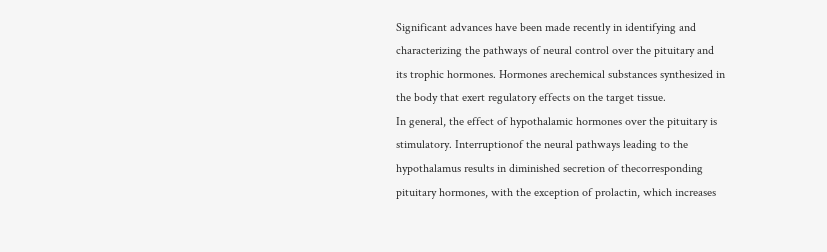Significant advances have been made recently in identifying and characterizing the pathways of neural control over the pituitary and its trophic hormones. Hormones arechemical substances synthesized in the body that exert regulatory effects on the target tissue.
In general, the effect of hypothalamic hormones over the pituitary is stimulatory. Interruptionof the neural pathways leading to the hypothalamus results in diminished secretion of thecorresponding pituitary hormones, with the exception of prolactin, which increases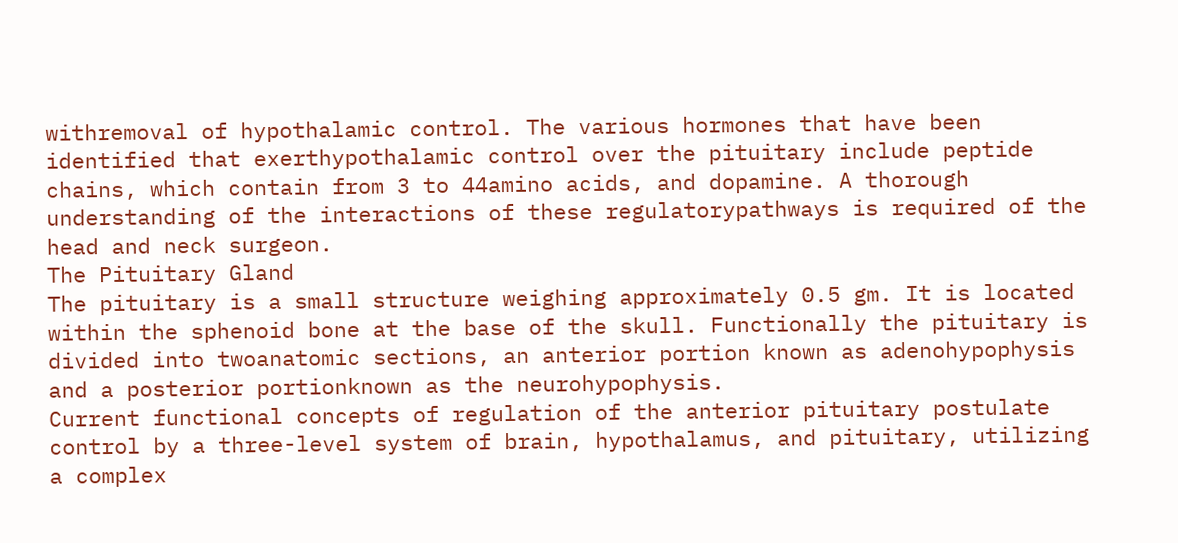withremoval of hypothalamic control. The various hormones that have been identified that exerthypothalamic control over the pituitary include peptide chains, which contain from 3 to 44amino acids, and dopamine. A thorough understanding of the interactions of these regulatorypathways is required of the head and neck surgeon.
The Pituitary Gland
The pituitary is a small structure weighing approximately 0.5 gm. It is located within the sphenoid bone at the base of the skull. Functionally the pituitary is divided into twoanatomic sections, an anterior portion known as adenohypophysis and a posterior portionknown as the neurohypophysis.
Current functional concepts of regulation of the anterior pituitary postulate control by a three-level system of brain, hypothalamus, and pituitary, utilizing a complex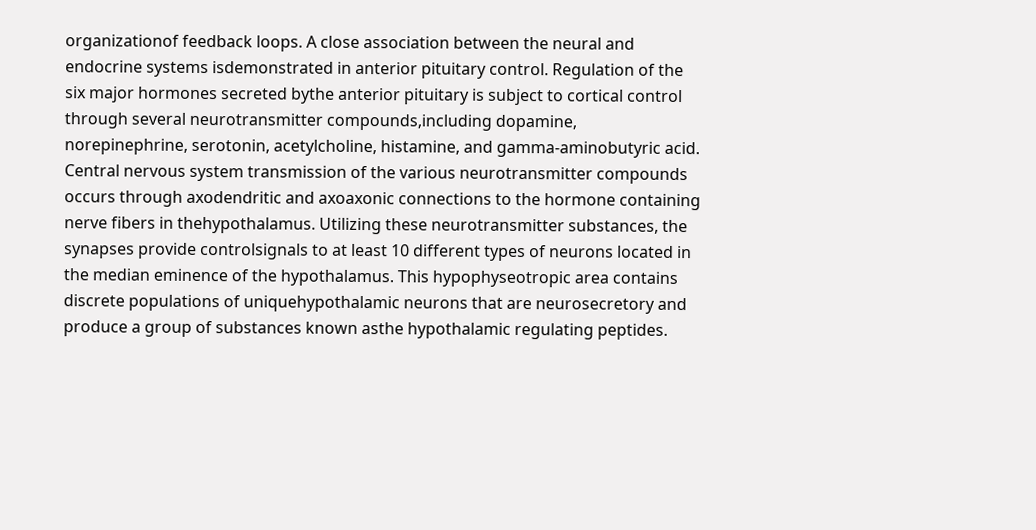organizationof feedback loops. A close association between the neural and endocrine systems isdemonstrated in anterior pituitary control. Regulation of the six major hormones secreted bythe anterior pituitary is subject to cortical control through several neurotransmitter compounds,including dopamine, norepinephrine, serotonin, acetylcholine, histamine, and gamma-aminobutyric acid.
Central nervous system transmission of the various neurotransmitter compounds occurs through axodendritic and axoaxonic connections to the hormone containing nerve fibers in thehypothalamus. Utilizing these neurotransmitter substances, the synapses provide controlsignals to at least 10 different types of neurons located in the median eminence of the hypothalamus. This hypophyseotropic area contains discrete populations of uniquehypothalamic neurons that are neurosecretory and produce a group of substances known asthe hypothalamic regulating peptides.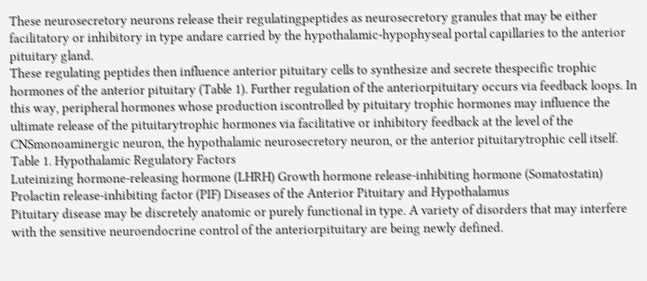These neurosecretory neurons release their regulatingpeptides as neurosecretory granules that may be either facilitatory or inhibitory in type andare carried by the hypothalamic-hypophyseal portal capillaries to the anterior pituitary gland.
These regulating peptides then influence anterior pituitary cells to synthesize and secrete thespecific trophic hormones of the anterior pituitary (Table 1). Further regulation of the anteriorpituitary occurs via feedback loops. In this way, peripheral hormones whose production iscontrolled by pituitary trophic hormones may influence the ultimate release of the pituitarytrophic hormones via facilitative or inhibitory feedback at the level of the CNSmonoaminergic neuron, the hypothalamic neurosecretory neuron, or the anterior pituitarytrophic cell itself.
Table 1. Hypothalamic Regulatory Factors
Luteinizing hormone-releasing hormone (LHRH) Growth hormone release-inhibiting hormone (Somatostatin) Prolactin release-inhibiting factor (PIF) Diseases of the Anterior Pituitary and Hypothalamus
Pituitary disease may be discretely anatomic or purely functional in type. A variety of disorders that may interfere with the sensitive neuroendocrine control of the anteriorpituitary are being newly defined.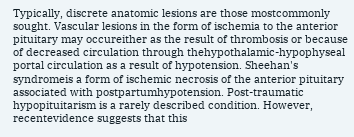Typically, discrete anatomic lesions are those mostcommonly sought. Vascular lesions in the form of ischemia to the anterior pituitary may occureither as the result of thrombosis or because of decreased circulation through thehypothalamic-hypophyseal portal circulation as a result of hypotension. Sheehan's syndromeis a form of ischemic necrosis of the anterior pituitary associated with postpartumhypotension. Post-traumatic hypopituitarism is a rarely described condition. However, recentevidence suggests that this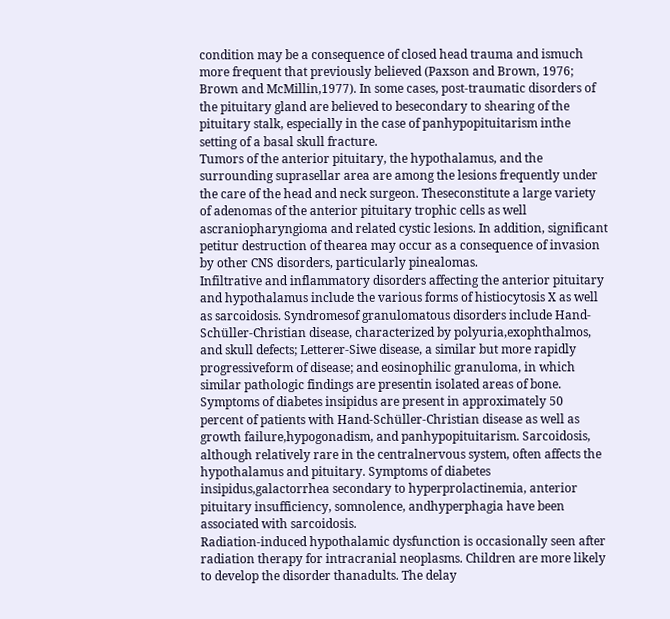condition may be a consequence of closed head trauma and ismuch more frequent that previously believed (Paxson and Brown, 1976; Brown and McMillin,1977). In some cases, post-traumatic disorders of the pituitary gland are believed to besecondary to shearing of the pituitary stalk, especially in the case of panhypopituitarism inthe setting of a basal skull fracture.
Tumors of the anterior pituitary, the hypothalamus, and the surrounding suprasellar area are among the lesions frequently under the care of the head and neck surgeon. Theseconstitute a large variety of adenomas of the anterior pituitary trophic cells as well ascraniopharyngioma and related cystic lesions. In addition, significant petitur destruction of thearea may occur as a consequence of invasion by other CNS disorders, particularly pinealomas.
Infiltrative and inflammatory disorders affecting the anterior pituitary and hypothalamus include the various forms of histiocytosis X as well as sarcoidosis. Syndromesof granulomatous disorders include Hand-Schüller-Christian disease, characterized by polyuria,exophthalmos, and skull defects; Letterer-Siwe disease, a similar but more rapidly progressiveform of disease; and eosinophilic granuloma, in which similar pathologic findings are presentin isolated areas of bone. Symptoms of diabetes insipidus are present in approximately 50 percent of patients with Hand-Schüller-Christian disease as well as growth failure,hypogonadism, and panhypopituitarism. Sarcoidosis, although relatively rare in the centralnervous system, often affects the hypothalamus and pituitary. Symptoms of diabetes insipidus,galactorrhea secondary to hyperprolactinemia, anterior pituitary insufficiency, somnolence, andhyperphagia have been associated with sarcoidosis.
Radiation-induced hypothalamic dysfunction is occasionally seen after radiation therapy for intracranial neoplasms. Children are more likely to develop the disorder thanadults. The delay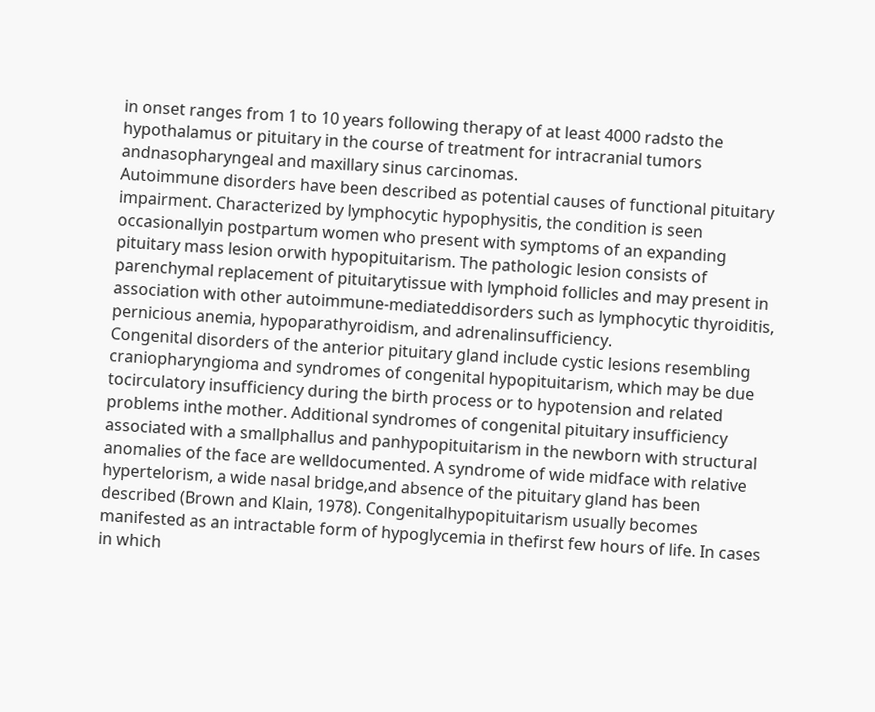in onset ranges from 1 to 10 years following therapy of at least 4000 radsto the hypothalamus or pituitary in the course of treatment for intracranial tumors andnasopharyngeal and maxillary sinus carcinomas.
Autoimmune disorders have been described as potential causes of functional pituitary impairment. Characterized by lymphocytic hypophysitis, the condition is seen occasionallyin postpartum women who present with symptoms of an expanding pituitary mass lesion orwith hypopituitarism. The pathologic lesion consists of parenchymal replacement of pituitarytissue with lymphoid follicles and may present in association with other autoimmune-mediateddisorders such as lymphocytic thyroiditis, pernicious anemia, hypoparathyroidism, and adrenalinsufficiency.
Congenital disorders of the anterior pituitary gland include cystic lesions resembling craniopharyngioma and syndromes of congenital hypopituitarism, which may be due tocirculatory insufficiency during the birth process or to hypotension and related problems inthe mother. Additional syndromes of congenital pituitary insufficiency associated with a smallphallus and panhypopituitarism in the newborn with structural anomalies of the face are welldocumented. A syndrome of wide midface with relative hypertelorism, a wide nasal bridge,and absence of the pituitary gland has been described (Brown and Klain, 1978). Congenitalhypopituitarism usually becomes manifested as an intractable form of hypoglycemia in thefirst few hours of life. In cases in which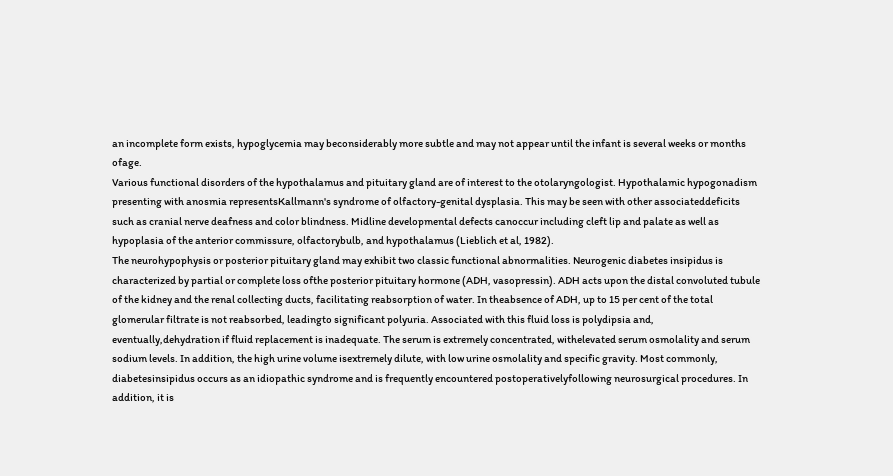an incomplete form exists, hypoglycemia may beconsiderably more subtle and may not appear until the infant is several weeks or months ofage.
Various functional disorders of the hypothalamus and pituitary gland are of interest to the otolaryngologist. Hypothalamic hypogonadism presenting with anosmia representsKallmann's syndrome of olfactory-genital dysplasia. This may be seen with other associateddeficits such as cranial nerve deafness and color blindness. Midline developmental defects canoccur including cleft lip and palate as well as hypoplasia of the anterior commissure, olfactorybulb, and hypothalamus (Lieblich et al, 1982).
The neurohypophysis or posterior pituitary gland may exhibit two classic functional abnormalities. Neurogenic diabetes insipidus is characterized by partial or complete loss ofthe posterior pituitary hormone (ADH, vasopressin). ADH acts upon the distal convoluted tubule of the kidney and the renal collecting ducts, facilitating reabsorption of water. In theabsence of ADH, up to 15 per cent of the total glomerular filtrate is not reabsorbed, leadingto significant polyuria. Associated with this fluid loss is polydipsia and, eventually,dehydration if fluid replacement is inadequate. The serum is extremely concentrated, withelevated serum osmolality and serum sodium levels. In addition, the high urine volume isextremely dilute, with low urine osmolality and specific gravity. Most commonly, diabetesinsipidus occurs as an idiopathic syndrome and is frequently encountered postoperativelyfollowing neurosurgical procedures. In addition, it is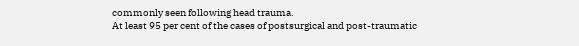commonly seen following head trauma.
At least 95 per cent of the cases of postsurgical and post-traumatic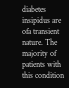diabetes insipidus are ofa transient nature. The majority of patients with this condition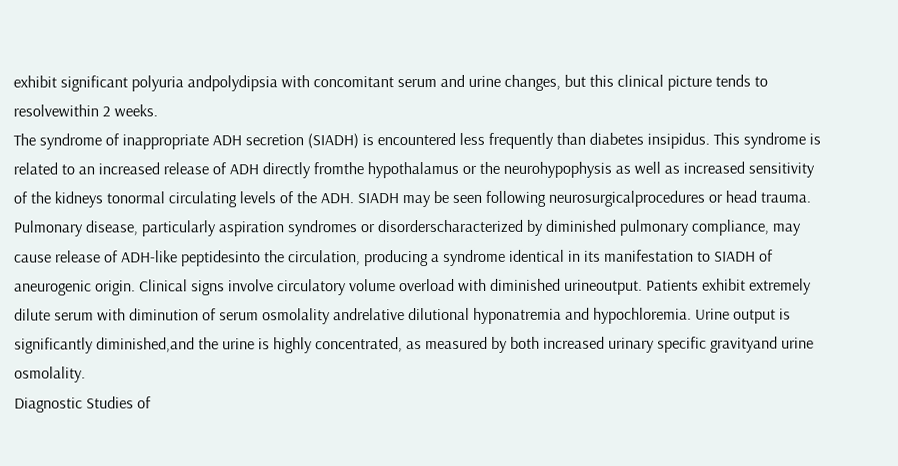exhibit significant polyuria andpolydipsia with concomitant serum and urine changes, but this clinical picture tends to resolvewithin 2 weeks.
The syndrome of inappropriate ADH secretion (SIADH) is encountered less frequently than diabetes insipidus. This syndrome is related to an increased release of ADH directly fromthe hypothalamus or the neurohypophysis as well as increased sensitivity of the kidneys tonormal circulating levels of the ADH. SIADH may be seen following neurosurgicalprocedures or head trauma. Pulmonary disease, particularly aspiration syndromes or disorderscharacterized by diminished pulmonary compliance, may cause release of ADH-like peptidesinto the circulation, producing a syndrome identical in its manifestation to SIADH of aneurogenic origin. Clinical signs involve circulatory volume overload with diminished urineoutput. Patients exhibit extremely dilute serum with diminution of serum osmolality andrelative dilutional hyponatremia and hypochloremia. Urine output is significantly diminished,and the urine is highly concentrated, as measured by both increased urinary specific gravityand urine osmolality.
Diagnostic Studies of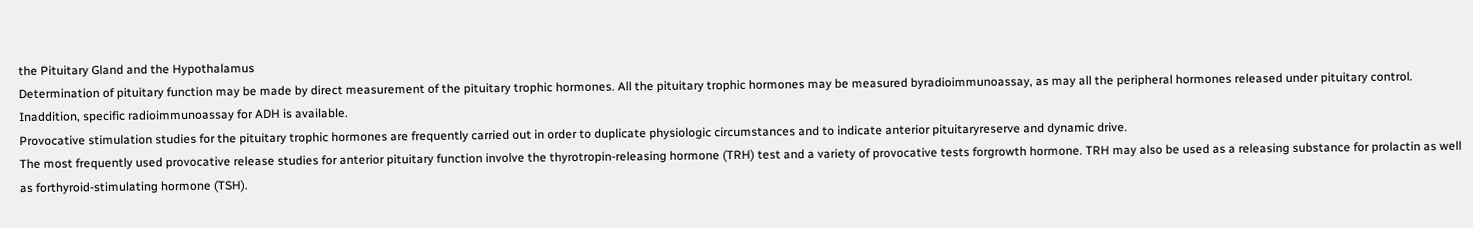the Pituitary Gland and the Hypothalamus
Determination of pituitary function may be made by direct measurement of the pituitary trophic hormones. All the pituitary trophic hormones may be measured byradioimmunoassay, as may all the peripheral hormones released under pituitary control. Inaddition, specific radioimmunoassay for ADH is available.
Provocative stimulation studies for the pituitary trophic hormones are frequently carried out in order to duplicate physiologic circumstances and to indicate anterior pituitaryreserve and dynamic drive.
The most frequently used provocative release studies for anterior pituitary function involve the thyrotropin-releasing hormone (TRH) test and a variety of provocative tests forgrowth hormone. TRH may also be used as a releasing substance for prolactin as well as forthyroid-stimulating hormone (TSH).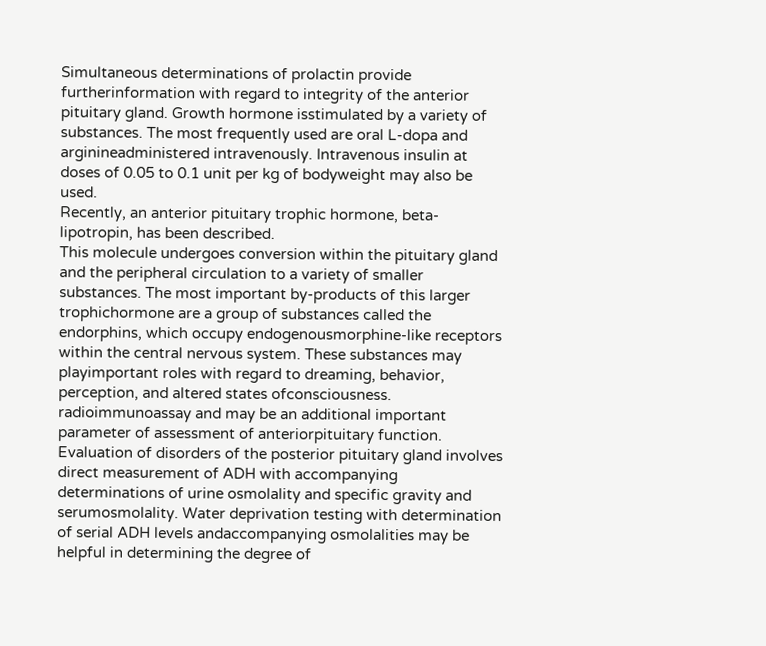Simultaneous determinations of prolactin provide furtherinformation with regard to integrity of the anterior pituitary gland. Growth hormone isstimulated by a variety of substances. The most frequently used are oral L-dopa and arginineadministered intravenously. Intravenous insulin at doses of 0.05 to 0.1 unit per kg of bodyweight may also be used.
Recently, an anterior pituitary trophic hormone, beta-lipotropin, has been described.
This molecule undergoes conversion within the pituitary gland and the peripheral circulation to a variety of smaller substances. The most important by-products of this larger trophichormone are a group of substances called the endorphins, which occupy endogenousmorphine-like receptors within the central nervous system. These substances may playimportant roles with regard to dreaming, behavior, perception, and altered states ofconsciousness.
radioimmunoassay and may be an additional important parameter of assessment of anteriorpituitary function.
Evaluation of disorders of the posterior pituitary gland involves direct measurement of ADH with accompanying determinations of urine osmolality and specific gravity and serumosmolality. Water deprivation testing with determination of serial ADH levels andaccompanying osmolalities may be helpful in determining the degree of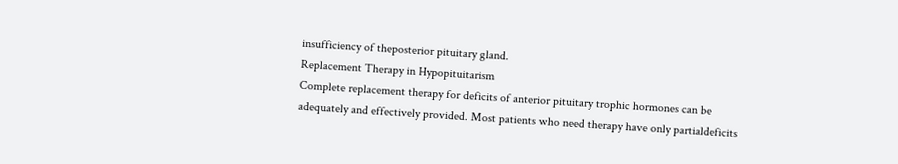insufficiency of theposterior pituitary gland.
Replacement Therapy in Hypopituitarism
Complete replacement therapy for deficits of anterior pituitary trophic hormones can be adequately and effectively provided. Most patients who need therapy have only partialdeficits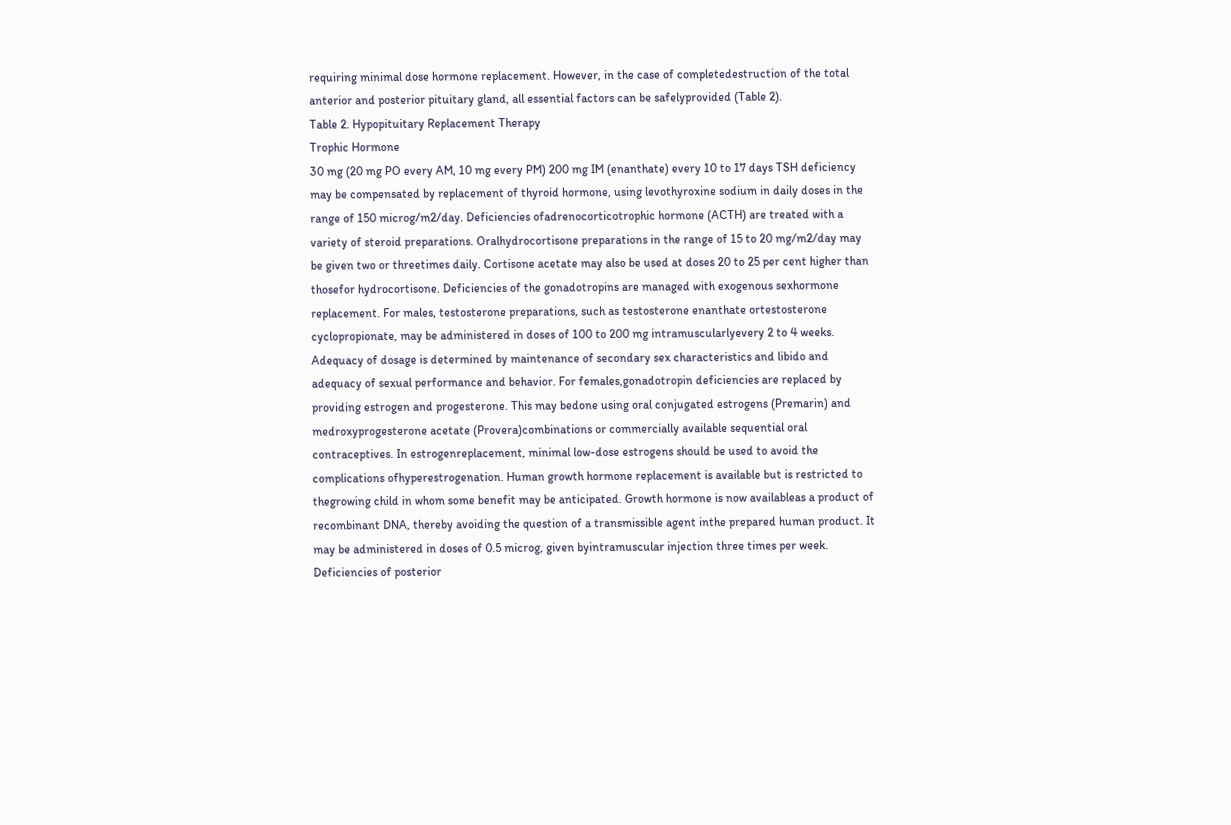requiring minimal dose hormone replacement. However, in the case of completedestruction of the total anterior and posterior pituitary gland, all essential factors can be safelyprovided (Table 2).
Table 2. Hypopituitary Replacement Therapy
Trophic Hormone
30 mg (20 mg PO every AM, 10 mg every PM) 200 mg IM (enanthate) every 10 to 17 days TSH deficiency may be compensated by replacement of thyroid hormone, using levothyroxine sodium in daily doses in the range of 150 microg/m2/day. Deficiencies ofadrenocorticotrophic hormone (ACTH) are treated with a variety of steroid preparations. Oralhydrocortisone preparations in the range of 15 to 20 mg/m2/day may be given two or threetimes daily. Cortisone acetate may also be used at doses 20 to 25 per cent higher than thosefor hydrocortisone. Deficiencies of the gonadotropins are managed with exogenous sexhormone replacement. For males, testosterone preparations, such as testosterone enanthate ortestosterone cyclopropionate, may be administered in doses of 100 to 200 mg intramuscularlyevery 2 to 4 weeks. Adequacy of dosage is determined by maintenance of secondary sex characteristics and libido and adequacy of sexual performance and behavior. For females,gonadotropin deficiencies are replaced by providing estrogen and progesterone. This may bedone using oral conjugated estrogens (Premarin) and medroxyprogesterone acetate (Provera)combinations or commercially available sequential oral contraceptives. In estrogenreplacement, minimal low-dose estrogens should be used to avoid the complications ofhyperestrogenation. Human growth hormone replacement is available but is restricted to thegrowing child in whom some benefit may be anticipated. Growth hormone is now availableas a product of recombinant DNA, thereby avoiding the question of a transmissible agent inthe prepared human product. It may be administered in doses of 0.5 microg, given byintramuscular injection three times per week.
Deficiencies of posterior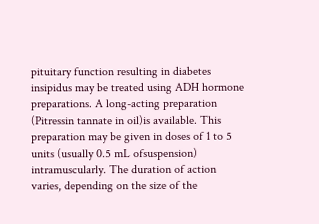pituitary function resulting in diabetes insipidus may be treated using ADH hormone preparations. A long-acting preparation (Pitressin tannate in oil)is available. This preparation may be given in doses of 1 to 5 units (usually 0.5 mL ofsuspension) intramuscularly. The duration of action varies, depending on the size of the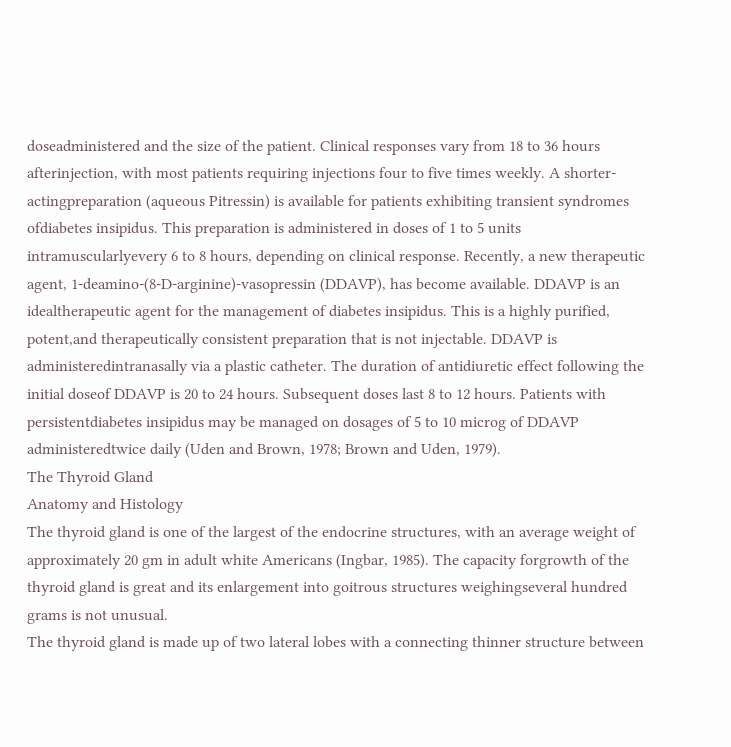doseadministered and the size of the patient. Clinical responses vary from 18 to 36 hours afterinjection, with most patients requiring injections four to five times weekly. A shorter-actingpreparation (aqueous Pitressin) is available for patients exhibiting transient syndromes ofdiabetes insipidus. This preparation is administered in doses of 1 to 5 units intramuscularlyevery 6 to 8 hours, depending on clinical response. Recently, a new therapeutic agent, 1-deamino-(8-D-arginine)-vasopressin (DDAVP), has become available. DDAVP is an idealtherapeutic agent for the management of diabetes insipidus. This is a highly purified, potent,and therapeutically consistent preparation that is not injectable. DDAVP is administeredintranasally via a plastic catheter. The duration of antidiuretic effect following the initial doseof DDAVP is 20 to 24 hours. Subsequent doses last 8 to 12 hours. Patients with persistentdiabetes insipidus may be managed on dosages of 5 to 10 microg of DDAVP administeredtwice daily (Uden and Brown, 1978; Brown and Uden, 1979).
The Thyroid Gland
Anatomy and Histology
The thyroid gland is one of the largest of the endocrine structures, with an average weight of approximately 20 gm in adult white Americans (Ingbar, 1985). The capacity forgrowth of the thyroid gland is great and its enlargement into goitrous structures weighingseveral hundred grams is not unusual.
The thyroid gland is made up of two lateral lobes with a connecting thinner structure between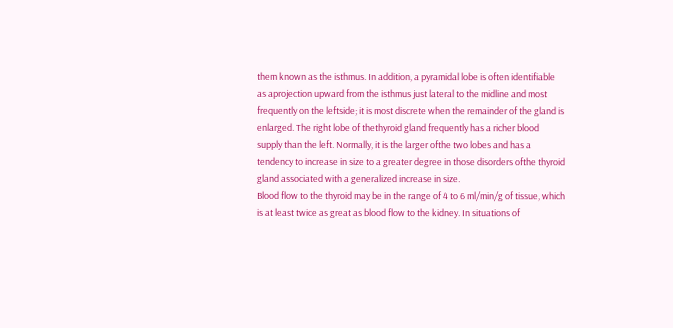them known as the isthmus. In addition, a pyramidal lobe is often identifiable as aprojection upward from the isthmus just lateral to the midline and most frequently on the leftside; it is most discrete when the remainder of the gland is enlarged. The right lobe of thethyroid gland frequently has a richer blood supply than the left. Normally, it is the larger ofthe two lobes and has a tendency to increase in size to a greater degree in those disorders ofthe thyroid gland associated with a generalized increase in size.
Blood flow to the thyroid may be in the range of 4 to 6 ml/min/g of tissue, which is at least twice as great as blood flow to the kidney. In situations of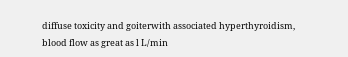diffuse toxicity and goiterwith associated hyperthyroidism, blood flow as great as l L/min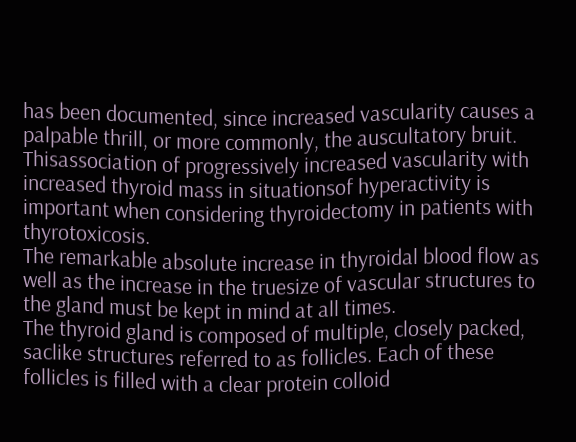has been documented, since increased vascularity causes a palpable thrill, or more commonly, the auscultatory bruit. Thisassociation of progressively increased vascularity with increased thyroid mass in situationsof hyperactivity is important when considering thyroidectomy in patients with thyrotoxicosis.
The remarkable absolute increase in thyroidal blood flow as well as the increase in the truesize of vascular structures to the gland must be kept in mind at all times.
The thyroid gland is composed of multiple, closely packed, saclike structures referred to as follicles. Each of these follicles is filled with a clear protein colloid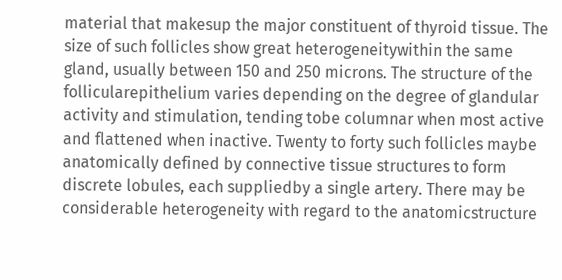material that makesup the major constituent of thyroid tissue. The size of such follicles show great heterogeneitywithin the same gland, usually between 150 and 250 microns. The structure of the follicularepithelium varies depending on the degree of glandular activity and stimulation, tending tobe columnar when most active and flattened when inactive. Twenty to forty such follicles maybe anatomically defined by connective tissue structures to form discrete lobules, each suppliedby a single artery. There may be considerable heterogeneity with regard to the anatomicstructure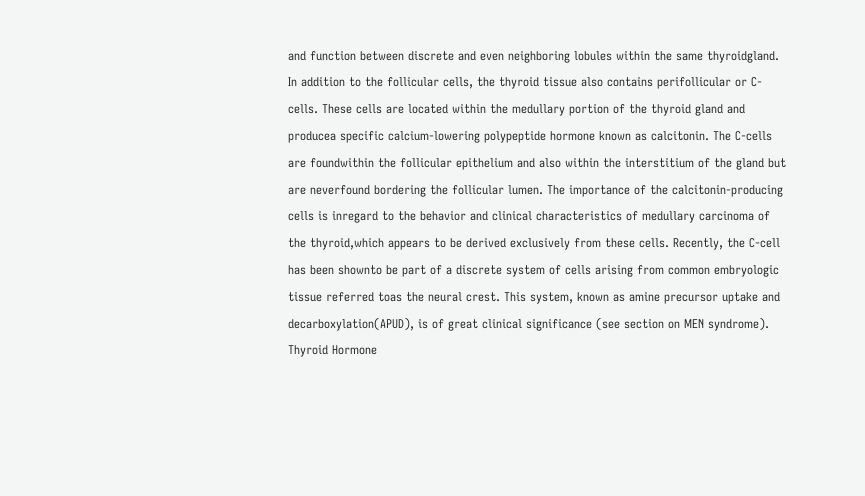and function between discrete and even neighboring lobules within the same thyroidgland.
In addition to the follicular cells, the thyroid tissue also contains perifollicular or C- cells. These cells are located within the medullary portion of the thyroid gland and producea specific calcium-lowering polypeptide hormone known as calcitonin. The C-cells are foundwithin the follicular epithelium and also within the interstitium of the gland but are neverfound bordering the follicular lumen. The importance of the calcitonin-producing cells is inregard to the behavior and clinical characteristics of medullary carcinoma of the thyroid,which appears to be derived exclusively from these cells. Recently, the C-cell has been shownto be part of a discrete system of cells arising from common embryologic tissue referred toas the neural crest. This system, known as amine precursor uptake and decarboxylation(APUD), is of great clinical significance (see section on MEN syndrome).
Thyroid Hormone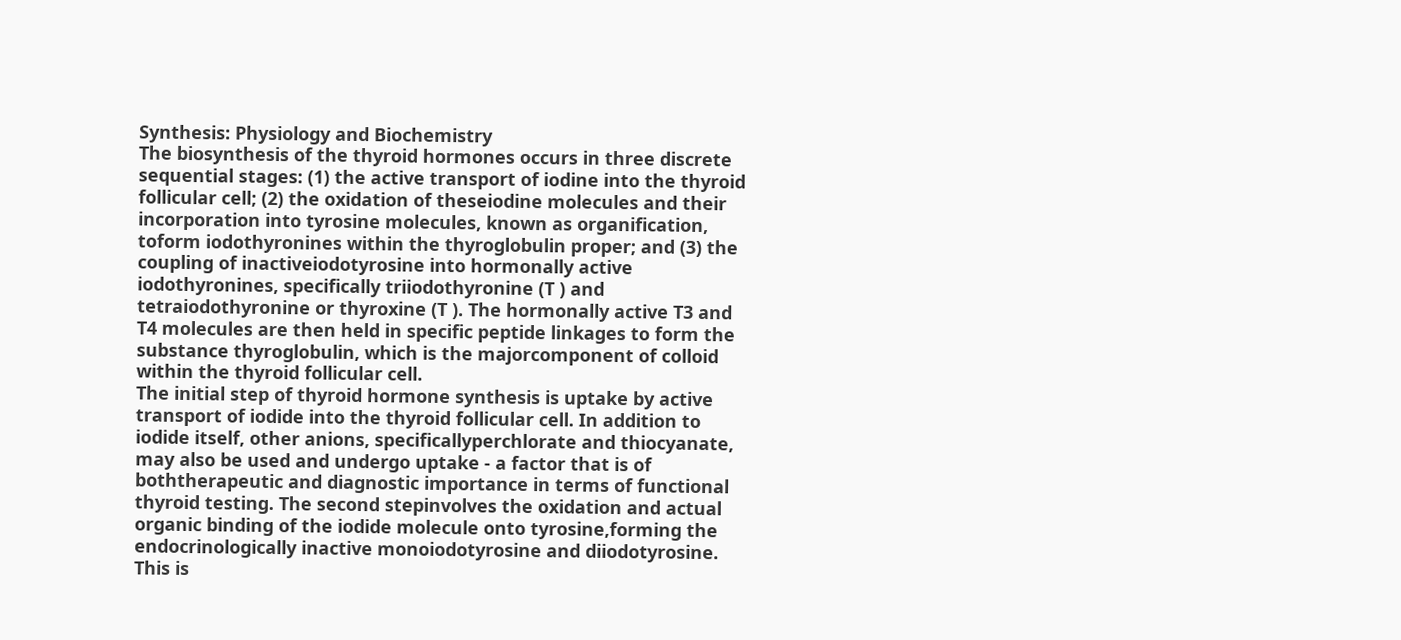Synthesis: Physiology and Biochemistry
The biosynthesis of the thyroid hormones occurs in three discrete sequential stages: (1) the active transport of iodine into the thyroid follicular cell; (2) the oxidation of theseiodine molecules and their incorporation into tyrosine molecules, known as organification, toform iodothyronines within the thyroglobulin proper; and (3) the coupling of inactiveiodotyrosine into hormonally active iodothyronines, specifically triiodothyronine (T ) and tetraiodothyronine or thyroxine (T ). The hormonally active T3 and T4 molecules are then held in specific peptide linkages to form the substance thyroglobulin, which is the majorcomponent of colloid within the thyroid follicular cell.
The initial step of thyroid hormone synthesis is uptake by active transport of iodide into the thyroid follicular cell. In addition to iodide itself, other anions, specificallyperchlorate and thiocyanate, may also be used and undergo uptake - a factor that is of boththerapeutic and diagnostic importance in terms of functional thyroid testing. The second stepinvolves the oxidation and actual organic binding of the iodide molecule onto tyrosine,forming the endocrinologically inactive monoiodotyrosine and diiodotyrosine. This is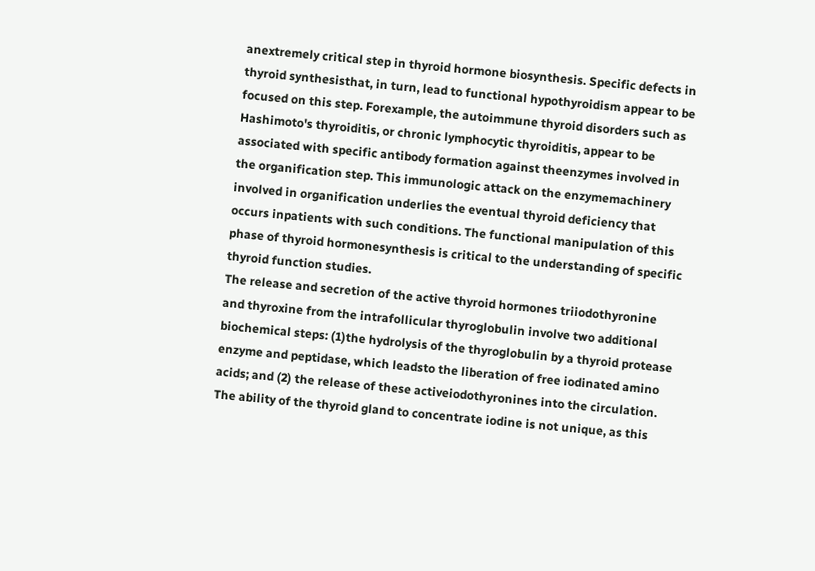anextremely critical step in thyroid hormone biosynthesis. Specific defects in thyroid synthesisthat, in turn, lead to functional hypothyroidism appear to be focused on this step. Forexample, the autoimmune thyroid disorders such as Hashimoto's thyroiditis, or chronic lymphocytic thyroiditis, appear to be associated with specific antibody formation against theenzymes involved in the organification step. This immunologic attack on the enzymemachinery involved in organification underlies the eventual thyroid deficiency that occurs inpatients with such conditions. The functional manipulation of this phase of thyroid hormonesynthesis is critical to the understanding of specific thyroid function studies.
The release and secretion of the active thyroid hormones triiodothyronine and thyroxine from the intrafollicular thyroglobulin involve two additional biochemical steps: (1)the hydrolysis of the thyroglobulin by a thyroid protease enzyme and peptidase, which leadsto the liberation of free iodinated amino acids; and (2) the release of these activeiodothyronines into the circulation.
The ability of the thyroid gland to concentrate iodine is not unique, as this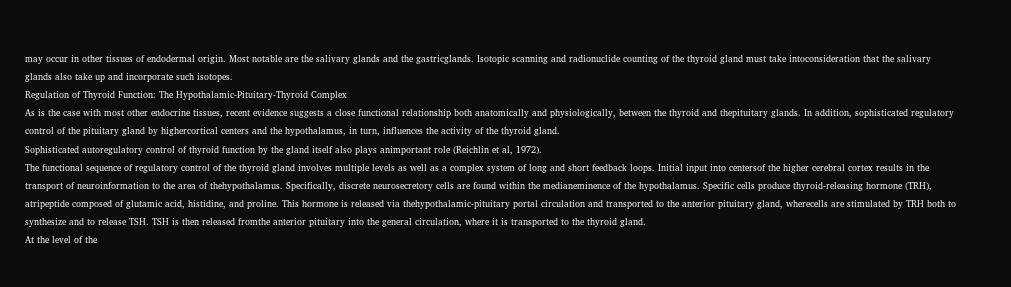may occur in other tissues of endodermal origin. Most notable are the salivary glands and the gastricglands. Isotopic scanning and radionuclide counting of the thyroid gland must take intoconsideration that the salivary glands also take up and incorporate such isotopes.
Regulation of Thyroid Function: The Hypothalamic-Pituitary-Thyroid Complex
As is the case with most other endocrine tissues, recent evidence suggests a close functional relationship both anatomically and physiologically, between the thyroid and thepituitary glands. In addition, sophisticated regulatory control of the pituitary gland by highercortical centers and the hypothalamus, in turn, influences the activity of the thyroid gland.
Sophisticated autoregulatory control of thyroid function by the gland itself also plays animportant role (Reichlin et al, 1972).
The functional sequence of regulatory control of the thyroid gland involves multiple levels as well as a complex system of long and short feedback loops. Initial input into centersof the higher cerebral cortex results in the transport of neuroinformation to the area of thehypothalamus. Specifically, discrete neurosecretory cells are found within the medianeminence of the hypothalamus. Specific cells produce thyroid-releasing hormone (TRH), atripeptide composed of glutamic acid, histidine, and proline. This hormone is released via thehypothalamic-pituitary portal circulation and transported to the anterior pituitary gland, wherecells are stimulated by TRH both to synthesize and to release TSH. TSH is then released fromthe anterior pituitary into the general circulation, where it is transported to the thyroid gland.
At the level of the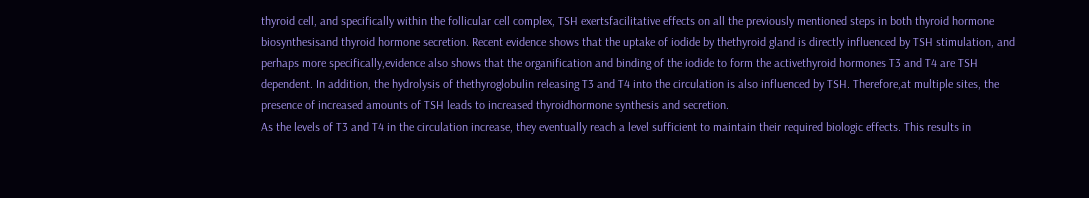thyroid cell, and specifically within the follicular cell complex, TSH exertsfacilitative effects on all the previously mentioned steps in both thyroid hormone biosynthesisand thyroid hormone secretion. Recent evidence shows that the uptake of iodide by thethyroid gland is directly influenced by TSH stimulation, and perhaps more specifically,evidence also shows that the organification and binding of the iodide to form the activethyroid hormones T3 and T4 are TSH dependent. In addition, the hydrolysis of thethyroglobulin releasing T3 and T4 into the circulation is also influenced by TSH. Therefore,at multiple sites, the presence of increased amounts of TSH leads to increased thyroidhormone synthesis and secretion.
As the levels of T3 and T4 in the circulation increase, they eventually reach a level sufficient to maintain their required biologic effects. This results in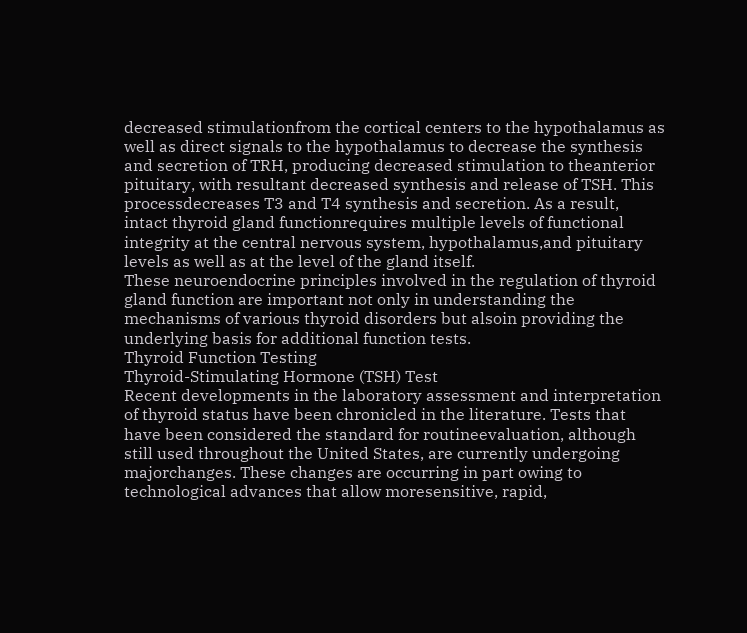decreased stimulationfrom the cortical centers to the hypothalamus as well as direct signals to the hypothalamus to decrease the synthesis and secretion of TRH, producing decreased stimulation to theanterior pituitary, with resultant decreased synthesis and release of TSH. This processdecreases T3 and T4 synthesis and secretion. As a result, intact thyroid gland functionrequires multiple levels of functional integrity at the central nervous system, hypothalamus,and pituitary levels as well as at the level of the gland itself.
These neuroendocrine principles involved in the regulation of thyroid gland function are important not only in understanding the mechanisms of various thyroid disorders but alsoin providing the underlying basis for additional function tests.
Thyroid Function Testing
Thyroid-Stimulating Hormone (TSH) Test
Recent developments in the laboratory assessment and interpretation of thyroid status have been chronicled in the literature. Tests that have been considered the standard for routineevaluation, although still used throughout the United States, are currently undergoing majorchanges. These changes are occurring in part owing to technological advances that allow moresensitive, rapid,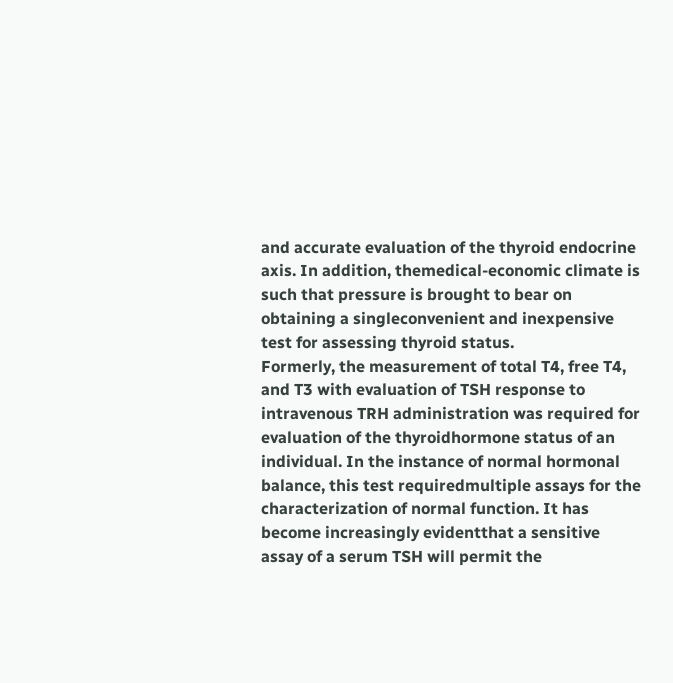and accurate evaluation of the thyroid endocrine axis. In addition, themedical-economic climate is such that pressure is brought to bear on obtaining a singleconvenient and inexpensive test for assessing thyroid status.
Formerly, the measurement of total T4, free T4, and T3 with evaluation of TSH response to intravenous TRH administration was required for evaluation of the thyroidhormone status of an individual. In the instance of normal hormonal balance, this test requiredmultiple assays for the characterization of normal function. It has become increasingly evidentthat a sensitive assay of a serum TSH will permit the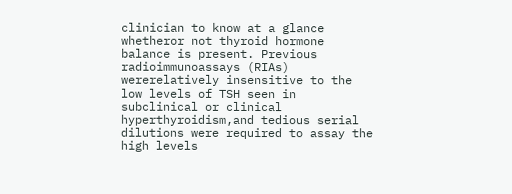clinician to know at a glance whetheror not thyroid hormone balance is present. Previous radioimmunoassays (RIAs) wererelatively insensitive to the low levels of TSH seen in subclinical or clinical hyperthyroidism,and tedious serial dilutions were required to assay the high levels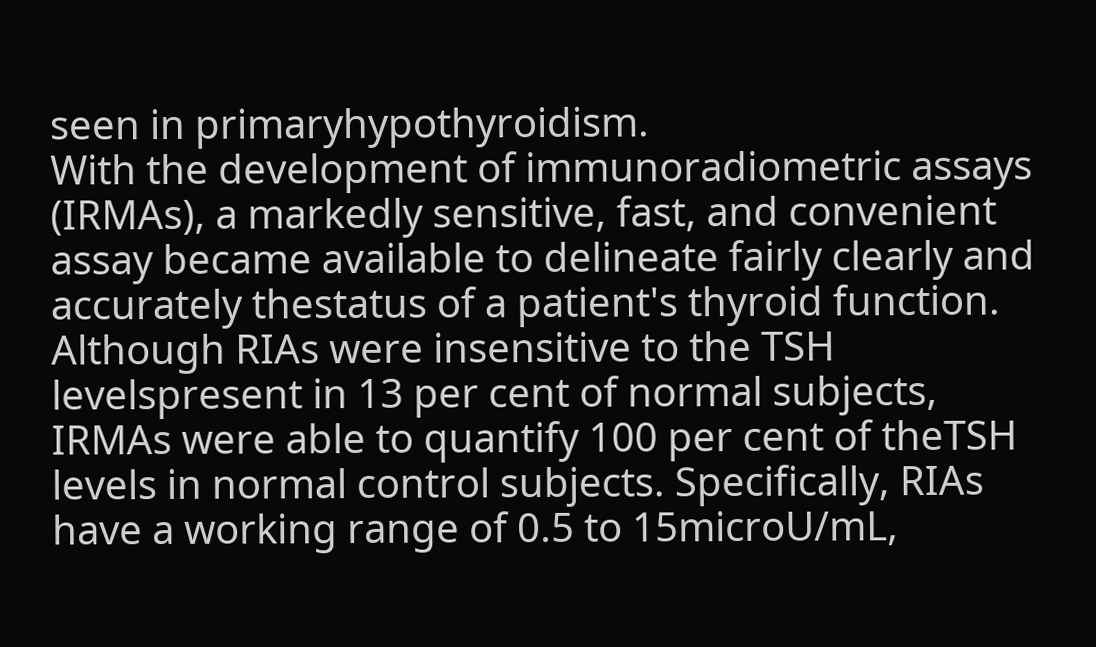seen in primaryhypothyroidism.
With the development of immunoradiometric assays (IRMAs), a markedly sensitive, fast, and convenient assay became available to delineate fairly clearly and accurately thestatus of a patient's thyroid function. Although RIAs were insensitive to the TSH levelspresent in 13 per cent of normal subjects, IRMAs were able to quantify 100 per cent of theTSH levels in normal control subjects. Specifically, RIAs have a working range of 0.5 to 15microU/mL,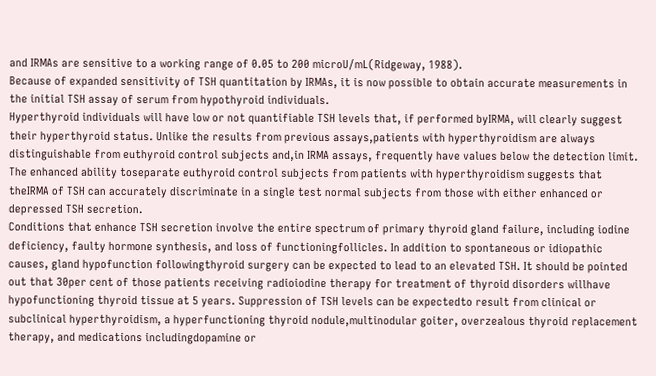and IRMAs are sensitive to a working range of 0.05 to 200 microU/mL(Ridgeway, 1988).
Because of expanded sensitivity of TSH quantitation by IRMAs, it is now possible to obtain accurate measurements in the initial TSH assay of serum from hypothyroid individuals.
Hyperthyroid individuals will have low or not quantifiable TSH levels that, if performed byIRMA, will clearly suggest their hyperthyroid status. Unlike the results from previous assays,patients with hyperthyroidism are always distinguishable from euthyroid control subjects and,in IRMA assays, frequently have values below the detection limit. The enhanced ability toseparate euthyroid control subjects from patients with hyperthyroidism suggests that theIRMA of TSH can accurately discriminate in a single test normal subjects from those with either enhanced or depressed TSH secretion.
Conditions that enhance TSH secretion involve the entire spectrum of primary thyroid gland failure, including iodine deficiency, faulty hormone synthesis, and loss of functioningfollicles. In addition to spontaneous or idiopathic causes, gland hypofunction followingthyroid surgery can be expected to lead to an elevated TSH. It should be pointed out that 30per cent of those patients receiving radioiodine therapy for treatment of thyroid disorders willhave hypofunctioning thyroid tissue at 5 years. Suppression of TSH levels can be expectedto result from clinical or subclinical hyperthyroidism, a hyperfunctioning thyroid nodule,multinodular goiter, overzealous thyroid replacement therapy, and medications includingdopamine or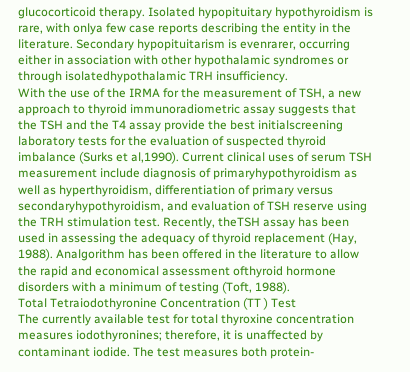glucocorticoid therapy. Isolated hypopituitary hypothyroidism is rare, with onlya few case reports describing the entity in the literature. Secondary hypopituitarism is evenrarer, occurring either in association with other hypothalamic syndromes or through isolatedhypothalamic TRH insufficiency.
With the use of the IRMA for the measurement of TSH, a new approach to thyroid immunoradiometric assay suggests that the TSH and the T4 assay provide the best initialscreening laboratory tests for the evaluation of suspected thyroid imbalance (Surks et al,1990). Current clinical uses of serum TSH measurement include diagnosis of primaryhypothyroidism as well as hyperthyroidism, differentiation of primary versus secondaryhypothyroidism, and evaluation of TSH reserve using the TRH stimulation test. Recently, theTSH assay has been used in assessing the adequacy of thyroid replacement (Hay, 1988). Analgorithm has been offered in the literature to allow the rapid and economical assessment ofthyroid hormone disorders with a minimum of testing (Toft, 1988).
Total Tetraiodothyronine Concentration (TT ) Test
The currently available test for total thyroxine concentration measures iodothyronines; therefore, it is unaffected by contaminant iodide. The test measures both protein-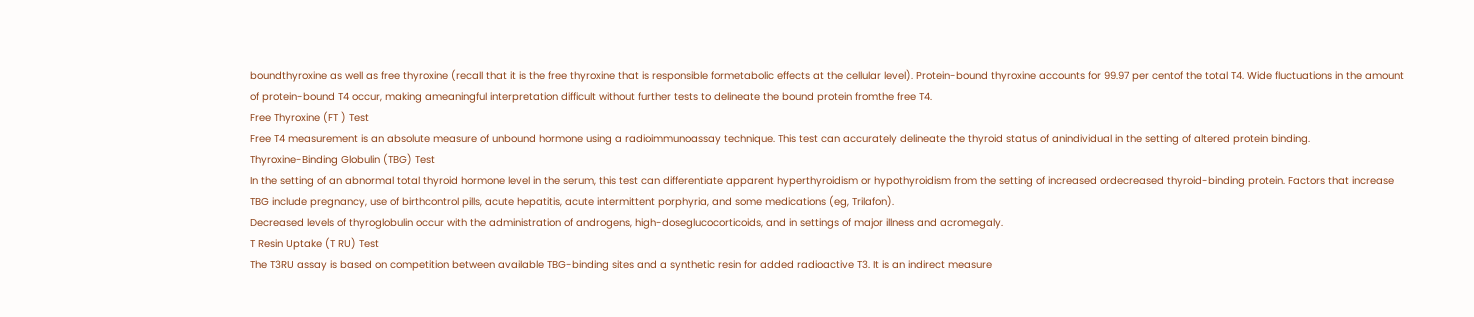boundthyroxine as well as free thyroxine (recall that it is the free thyroxine that is responsible formetabolic effects at the cellular level). Protein-bound thyroxine accounts for 99.97 per centof the total T4. Wide fluctuations in the amount of protein-bound T4 occur, making ameaningful interpretation difficult without further tests to delineate the bound protein fromthe free T4.
Free Thyroxine (FT ) Test
Free T4 measurement is an absolute measure of unbound hormone using a radioimmunoassay technique. This test can accurately delineate the thyroid status of anindividual in the setting of altered protein binding.
Thyroxine-Binding Globulin (TBG) Test
In the setting of an abnormal total thyroid hormone level in the serum, this test can differentiate apparent hyperthyroidism or hypothyroidism from the setting of increased ordecreased thyroid-binding protein. Factors that increase TBG include pregnancy, use of birthcontrol pills, acute hepatitis, acute intermittent porphyria, and some medications (eg, Trilafon).
Decreased levels of thyroglobulin occur with the administration of androgens, high-doseglucocorticoids, and in settings of major illness and acromegaly.
T Resin Uptake (T RU) Test
The T3RU assay is based on competition between available TBG-binding sites and a synthetic resin for added radioactive T3. It is an indirect measure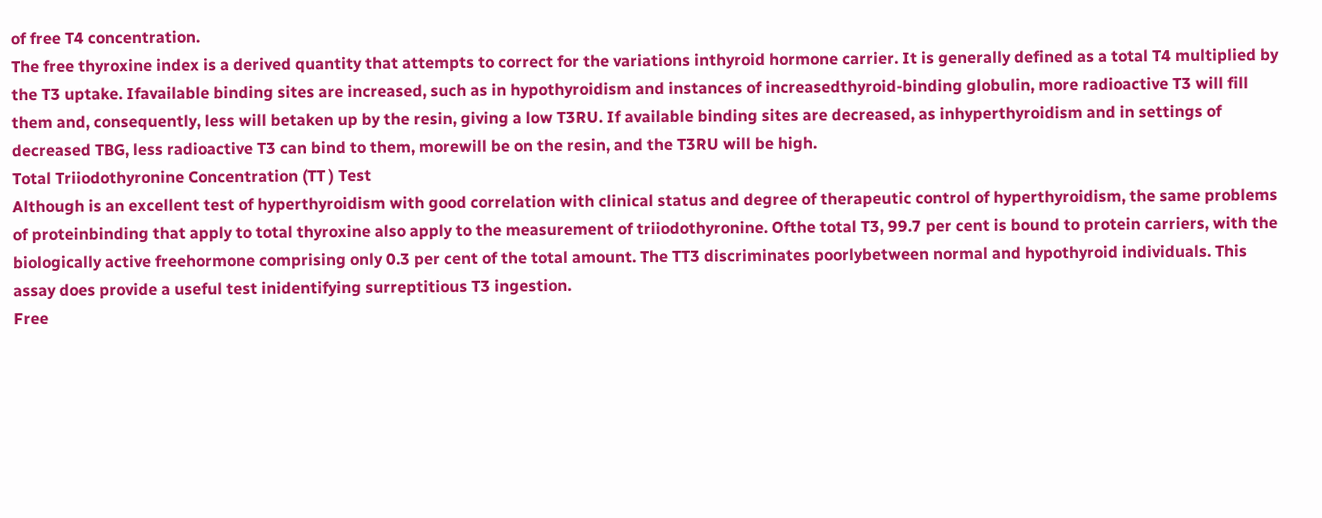of free T4 concentration.
The free thyroxine index is a derived quantity that attempts to correct for the variations inthyroid hormone carrier. It is generally defined as a total T4 multiplied by the T3 uptake. Ifavailable binding sites are increased, such as in hypothyroidism and instances of increasedthyroid-binding globulin, more radioactive T3 will fill them and, consequently, less will betaken up by the resin, giving a low T3RU. If available binding sites are decreased, as inhyperthyroidism and in settings of decreased TBG, less radioactive T3 can bind to them, morewill be on the resin, and the T3RU will be high.
Total Triiodothyronine Concentration (TT ) Test
Although is an excellent test of hyperthyroidism with good correlation with clinical status and degree of therapeutic control of hyperthyroidism, the same problems of proteinbinding that apply to total thyroxine also apply to the measurement of triiodothyronine. Ofthe total T3, 99.7 per cent is bound to protein carriers, with the biologically active freehormone comprising only 0.3 per cent of the total amount. The TT3 discriminates poorlybetween normal and hypothyroid individuals. This assay does provide a useful test inidentifying surreptitious T3 ingestion.
Free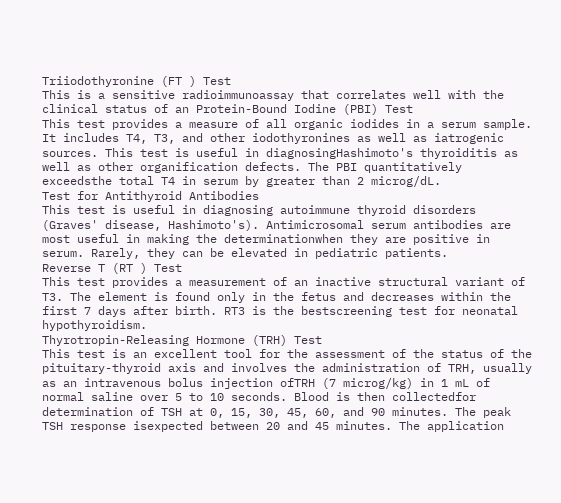Triiodothyronine (FT ) Test
This is a sensitive radioimmunoassay that correlates well with the clinical status of an Protein-Bound Iodine (PBI) Test
This test provides a measure of all organic iodides in a serum sample. It includes T4, T3, and other iodothyronines as well as iatrogenic sources. This test is useful in diagnosingHashimoto's thyroiditis as well as other organification defects. The PBI quantitatively exceedsthe total T4 in serum by greater than 2 microg/dL.
Test for Antithyroid Antibodies
This test is useful in diagnosing autoimmune thyroid disorders (Graves' disease, Hashimoto's). Antimicrosomal serum antibodies are most useful in making the determinationwhen they are positive in serum. Rarely, they can be elevated in pediatric patients.
Reverse T (RT ) Test
This test provides a measurement of an inactive structural variant of T3. The element is found only in the fetus and decreases within the first 7 days after birth. RT3 is the bestscreening test for neonatal hypothyroidism.
Thyrotropin-Releasing Hormone (TRH) Test
This test is an excellent tool for the assessment of the status of the pituitary-thyroid axis and involves the administration of TRH, usually as an intravenous bolus injection ofTRH (7 microg/kg) in 1 mL of normal saline over 5 to 10 seconds. Blood is then collectedfor determination of TSH at 0, 15, 30, 45, 60, and 90 minutes. The peak TSH response isexpected between 20 and 45 minutes. The application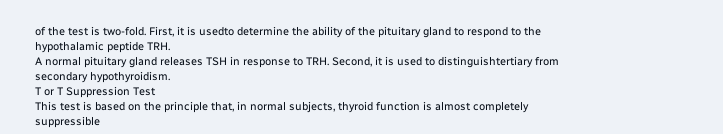of the test is two-fold. First, it is usedto determine the ability of the pituitary gland to respond to the hypothalamic peptide TRH.
A normal pituitary gland releases TSH in response to TRH. Second, it is used to distinguishtertiary from secondary hypothyroidism.
T or T Suppression Test
This test is based on the principle that, in normal subjects, thyroid function is almost completely suppressible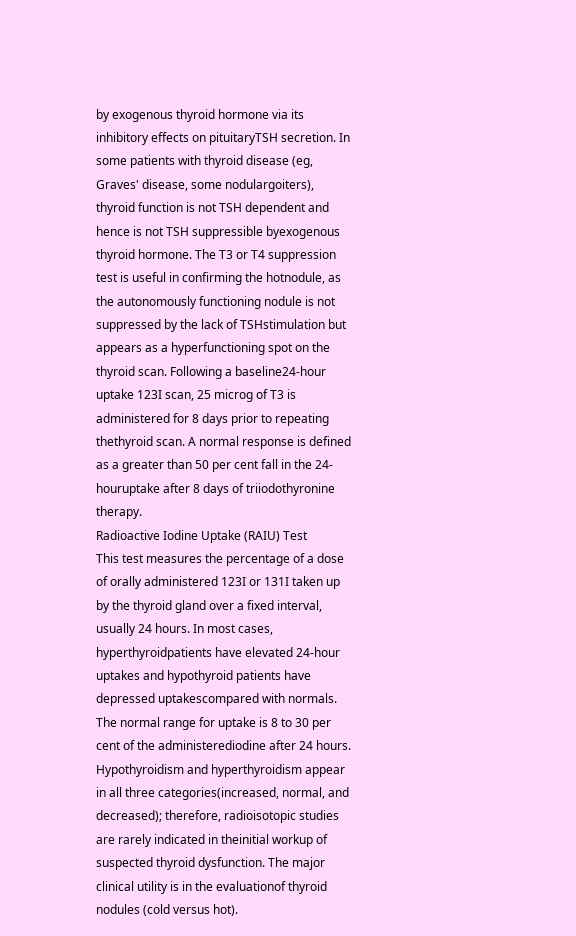by exogenous thyroid hormone via its inhibitory effects on pituitaryTSH secretion. In some patients with thyroid disease (eg, Graves' disease, some nodulargoiters), thyroid function is not TSH dependent and hence is not TSH suppressible byexogenous thyroid hormone. The T3 or T4 suppression test is useful in confirming the hotnodule, as the autonomously functioning nodule is not suppressed by the lack of TSHstimulation but appears as a hyperfunctioning spot on the thyroid scan. Following a baseline24-hour uptake 123I scan, 25 microg of T3 is administered for 8 days prior to repeating thethyroid scan. A normal response is defined as a greater than 50 per cent fall in the 24-houruptake after 8 days of triiodothyronine therapy.
Radioactive Iodine Uptake (RAIU) Test
This test measures the percentage of a dose of orally administered 123I or 131I taken up by the thyroid gland over a fixed interval, usually 24 hours. In most cases, hyperthyroidpatients have elevated 24-hour uptakes and hypothyroid patients have depressed uptakescompared with normals. The normal range for uptake is 8 to 30 per cent of the administerediodine after 24 hours. Hypothyroidism and hyperthyroidism appear in all three categories(increased, normal, and decreased); therefore, radioisotopic studies are rarely indicated in theinitial workup of suspected thyroid dysfunction. The major clinical utility is in the evaluationof thyroid nodules (cold versus hot).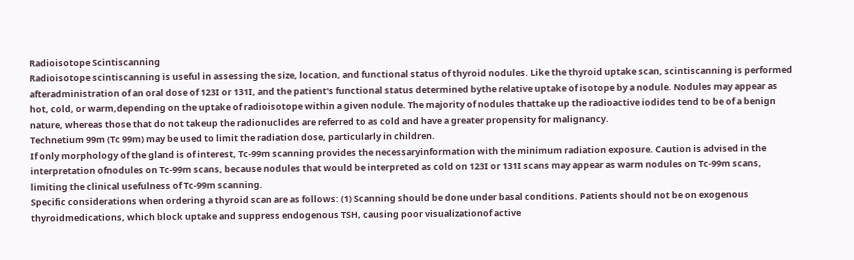Radioisotope Scintiscanning
Radioisotope scintiscanning is useful in assessing the size, location, and functional status of thyroid nodules. Like the thyroid uptake scan, scintiscanning is performed afteradministration of an oral dose of 123I or 131I, and the patient's functional status determined bythe relative uptake of isotope by a nodule. Nodules may appear as hot, cold, or warm,depending on the uptake of radioisotope within a given nodule. The majority of nodules thattake up the radioactive iodides tend to be of a benign nature, whereas those that do not takeup the radionuclides are referred to as cold and have a greater propensity for malignancy.
Technetium 99m (Tc 99m) may be used to limit the radiation dose, particularly in children.
If only morphology of the gland is of interest, Tc-99m scanning provides the necessaryinformation with the minimum radiation exposure. Caution is advised in the interpretation ofnodules on Tc-99m scans, because nodules that would be interpreted as cold on 123I or 131I scans may appear as warm nodules on Tc-99m scans, limiting the clinical usefulness of Tc-99m scanning.
Specific considerations when ordering a thyroid scan are as follows: (1) Scanning should be done under basal conditions. Patients should not be on exogenous thyroidmedications, which block uptake and suppress endogenous TSH, causing poor visualizationof active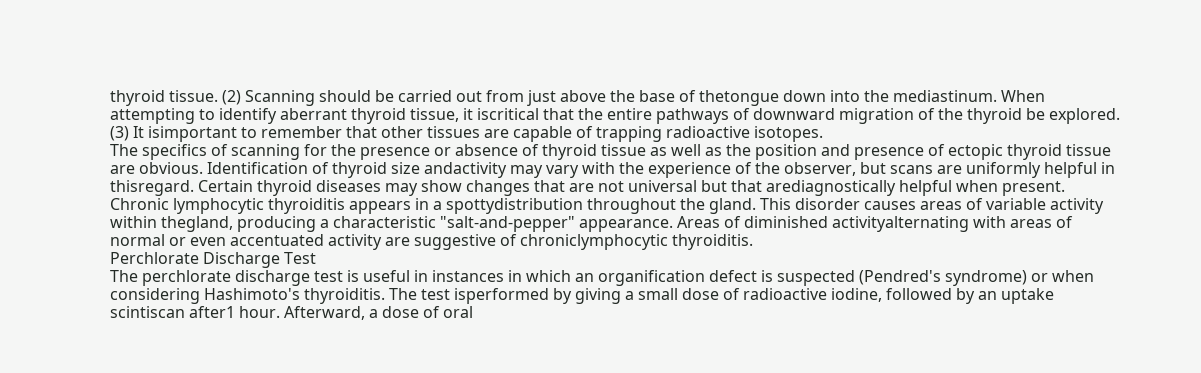thyroid tissue. (2) Scanning should be carried out from just above the base of thetongue down into the mediastinum. When attempting to identify aberrant thyroid tissue, it iscritical that the entire pathways of downward migration of the thyroid be explored. (3) It isimportant to remember that other tissues are capable of trapping radioactive isotopes.
The specifics of scanning for the presence or absence of thyroid tissue as well as the position and presence of ectopic thyroid tissue are obvious. Identification of thyroid size andactivity may vary with the experience of the observer, but scans are uniformly helpful in thisregard. Certain thyroid diseases may show changes that are not universal but that arediagnostically helpful when present. Chronic lymphocytic thyroiditis appears in a spottydistribution throughout the gland. This disorder causes areas of variable activity within thegland, producing a characteristic "salt-and-pepper" appearance. Areas of diminished activityalternating with areas of normal or even accentuated activity are suggestive of chroniclymphocytic thyroiditis.
Perchlorate Discharge Test
The perchlorate discharge test is useful in instances in which an organification defect is suspected (Pendred's syndrome) or when considering Hashimoto's thyroiditis. The test isperformed by giving a small dose of radioactive iodine, followed by an uptake scintiscan after1 hour. Afterward, a dose of oral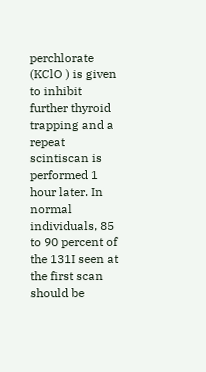perchlorate (KClO ) is given to inhibit further thyroid trapping and a repeat scintiscan is performed 1 hour later. In normal individuals, 85 to 90 percent of the 131I seen at the first scan should be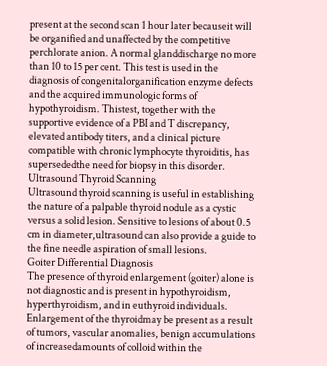present at the second scan 1 hour later becauseit will be organified and unaffected by the competitive perchlorate anion. A normal glanddischarge no more than 10 to 15 per cent. This test is used in the diagnosis of congenitalorganification enzyme defects and the acquired immunologic forms of hypothyroidism. Thistest, together with the supportive evidence of a PBI and T discrepancy, elevated antibody titers, and a clinical picture compatible with chronic lymphocyte thyroiditis, has supersededthe need for biopsy in this disorder.
Ultrasound Thyroid Scanning
Ultrasound thyroid scanning is useful in establishing the nature of a palpable thyroid nodule as a cystic versus a solid lesion. Sensitive to lesions of about 0.5 cm in diameter,ultrasound can also provide a guide to the fine needle aspiration of small lesions.
Goiter Differential Diagnosis
The presence of thyroid enlargement (goiter) alone is not diagnostic and is present in hypothyroidism, hyperthyroidism, and in euthyroid individuals. Enlargement of the thyroidmay be present as a result of tumors, vascular anomalies, benign accumulations of increasedamounts of colloid within the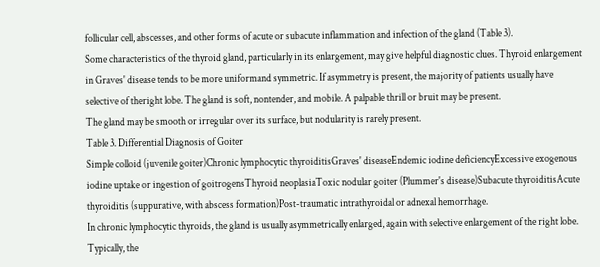follicular cell, abscesses, and other forms of acute or subacute inflammation and infection of the gland (Table 3).
Some characteristics of the thyroid gland, particularly in its enlargement, may give helpful diagnostic clues. Thyroid enlargement in Graves' disease tends to be more uniformand symmetric. If asymmetry is present, the majority of patients usually have selective of theright lobe. The gland is soft, nontender, and mobile. A palpable thrill or bruit may be present.
The gland may be smooth or irregular over its surface, but nodularity is rarely present.
Table 3. Differential Diagnosis of Goiter
Simple colloid (juvenile goiter)Chronic lymphocytic thyroiditisGraves' diseaseEndemic iodine deficiencyExcessive exogenous iodine uptake or ingestion of goitrogensThyroid neoplasiaToxic nodular goiter (Plummer's disease)Subacute thyroiditisAcute thyroiditis (suppurative, with abscess formation)Post-traumatic intrathyroidal or adnexal hemorrhage.
In chronic lymphocytic thyroids, the gland is usually asymmetrically enlarged, again with selective enlargement of the right lobe. Typically, the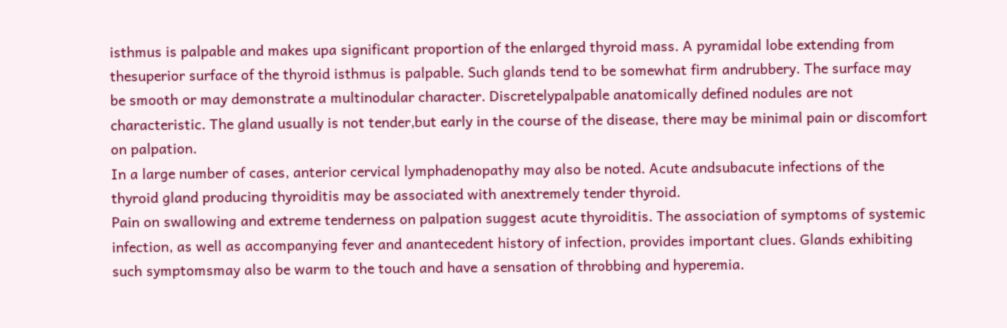isthmus is palpable and makes upa significant proportion of the enlarged thyroid mass. A pyramidal lobe extending from thesuperior surface of the thyroid isthmus is palpable. Such glands tend to be somewhat firm andrubbery. The surface may be smooth or may demonstrate a multinodular character. Discretelypalpable anatomically defined nodules are not characteristic. The gland usually is not tender,but early in the course of the disease, there may be minimal pain or discomfort on palpation.
In a large number of cases, anterior cervical lymphadenopathy may also be noted. Acute andsubacute infections of the thyroid gland producing thyroiditis may be associated with anextremely tender thyroid.
Pain on swallowing and extreme tenderness on palpation suggest acute thyroiditis. The association of symptoms of systemic infection, as well as accompanying fever and anantecedent history of infection, provides important clues. Glands exhibiting such symptomsmay also be warm to the touch and have a sensation of throbbing and hyperemia.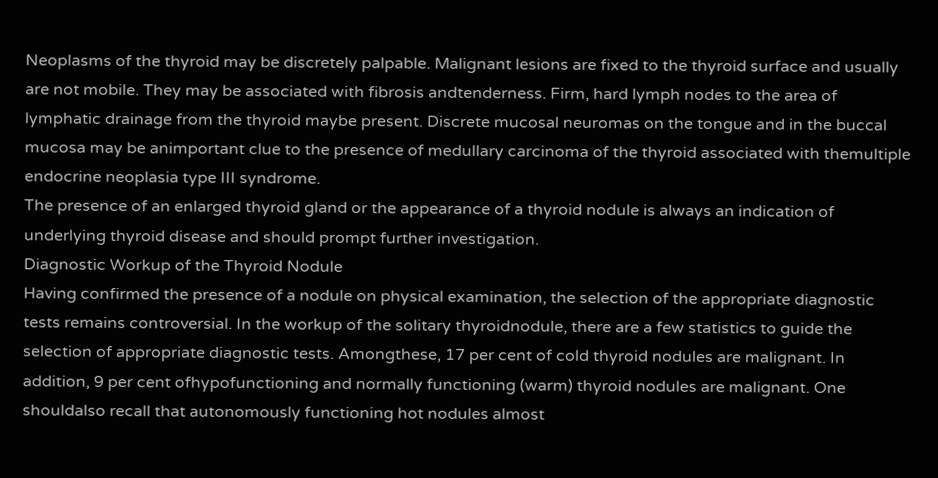Neoplasms of the thyroid may be discretely palpable. Malignant lesions are fixed to the thyroid surface and usually are not mobile. They may be associated with fibrosis andtenderness. Firm, hard lymph nodes to the area of lymphatic drainage from the thyroid maybe present. Discrete mucosal neuromas on the tongue and in the buccal mucosa may be animportant clue to the presence of medullary carcinoma of the thyroid associated with themultiple endocrine neoplasia type III syndrome.
The presence of an enlarged thyroid gland or the appearance of a thyroid nodule is always an indication of underlying thyroid disease and should prompt further investigation.
Diagnostic Workup of the Thyroid Nodule
Having confirmed the presence of a nodule on physical examination, the selection of the appropriate diagnostic tests remains controversial. In the workup of the solitary thyroidnodule, there are a few statistics to guide the selection of appropriate diagnostic tests. Amongthese, 17 per cent of cold thyroid nodules are malignant. In addition, 9 per cent ofhypofunctioning and normally functioning (warm) thyroid nodules are malignant. One shouldalso recall that autonomously functioning hot nodules almost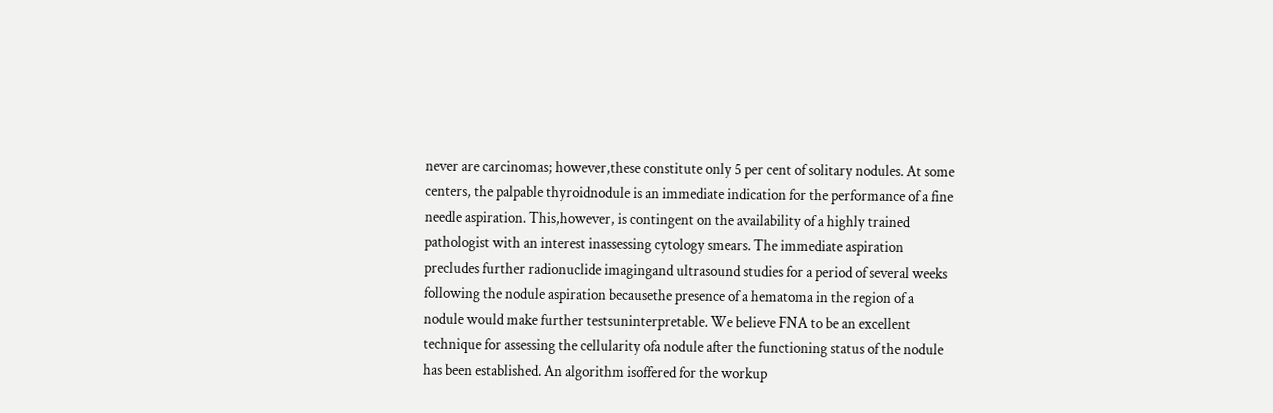never are carcinomas; however,these constitute only 5 per cent of solitary nodules. At some centers, the palpable thyroidnodule is an immediate indication for the performance of a fine needle aspiration. This,however, is contingent on the availability of a highly trained pathologist with an interest inassessing cytology smears. The immediate aspiration precludes further radionuclide imagingand ultrasound studies for a period of several weeks following the nodule aspiration becausethe presence of a hematoma in the region of a nodule would make further testsuninterpretable. We believe FNA to be an excellent technique for assessing the cellularity ofa nodule after the functioning status of the nodule has been established. An algorithm isoffered for the workup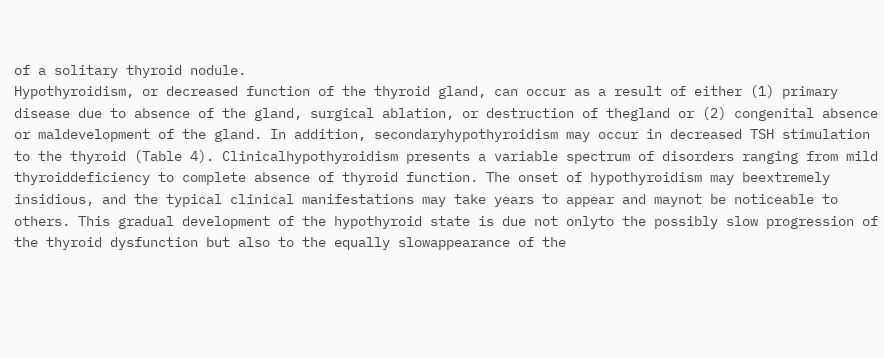of a solitary thyroid nodule.
Hypothyroidism, or decreased function of the thyroid gland, can occur as a result of either (1) primary disease due to absence of the gland, surgical ablation, or destruction of thegland or (2) congenital absence or maldevelopment of the gland. In addition, secondaryhypothyroidism may occur in decreased TSH stimulation to the thyroid (Table 4). Clinicalhypothyroidism presents a variable spectrum of disorders ranging from mild thyroiddeficiency to complete absence of thyroid function. The onset of hypothyroidism may beextremely insidious, and the typical clinical manifestations may take years to appear and maynot be noticeable to others. This gradual development of the hypothyroid state is due not onlyto the possibly slow progression of the thyroid dysfunction but also to the equally slowappearance of the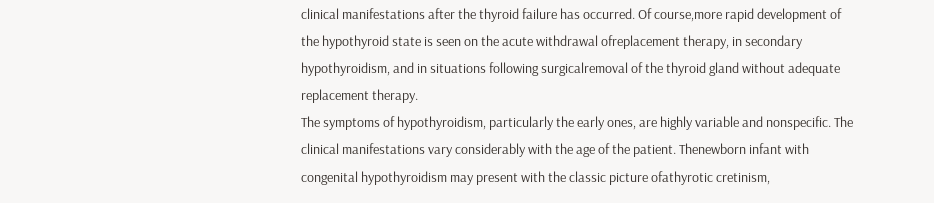clinical manifestations after the thyroid failure has occurred. Of course,more rapid development of the hypothyroid state is seen on the acute withdrawal ofreplacement therapy, in secondary hypothyroidism, and in situations following surgicalremoval of the thyroid gland without adequate replacement therapy.
The symptoms of hypothyroidism, particularly the early ones, are highly variable and nonspecific. The clinical manifestations vary considerably with the age of the patient. Thenewborn infant with congenital hypothyroidism may present with the classic picture ofathyrotic cretinism,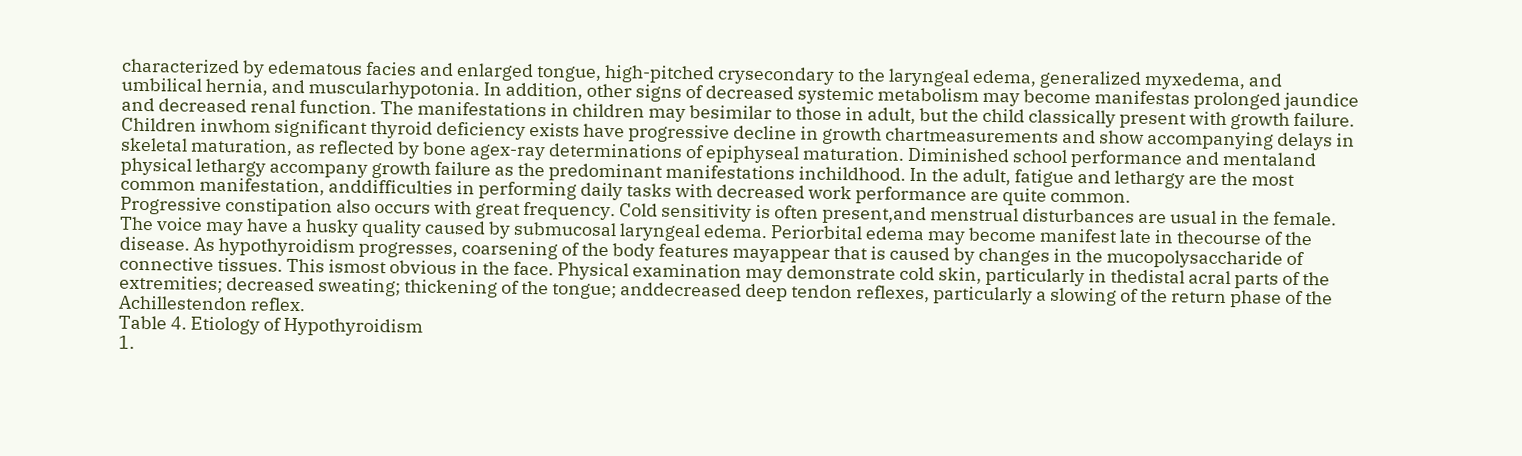characterized by edematous facies and enlarged tongue, high-pitched crysecondary to the laryngeal edema, generalized myxedema, and umbilical hernia, and muscularhypotonia. In addition, other signs of decreased systemic metabolism may become manifestas prolonged jaundice and decreased renal function. The manifestations in children may besimilar to those in adult, but the child classically present with growth failure. Children inwhom significant thyroid deficiency exists have progressive decline in growth chartmeasurements and show accompanying delays in skeletal maturation, as reflected by bone agex-ray determinations of epiphyseal maturation. Diminished school performance and mentaland physical lethargy accompany growth failure as the predominant manifestations inchildhood. In the adult, fatigue and lethargy are the most common manifestation, anddifficulties in performing daily tasks with decreased work performance are quite common.
Progressive constipation also occurs with great frequency. Cold sensitivity is often present,and menstrual disturbances are usual in the female. The voice may have a husky quality caused by submucosal laryngeal edema. Periorbital edema may become manifest late in thecourse of the disease. As hypothyroidism progresses, coarsening of the body features mayappear that is caused by changes in the mucopolysaccharide of connective tissues. This ismost obvious in the face. Physical examination may demonstrate cold skin, particularly in thedistal acral parts of the extremities; decreased sweating; thickening of the tongue; anddecreased deep tendon reflexes, particularly a slowing of the return phase of the Achillestendon reflex.
Table 4. Etiology of Hypothyroidism
1.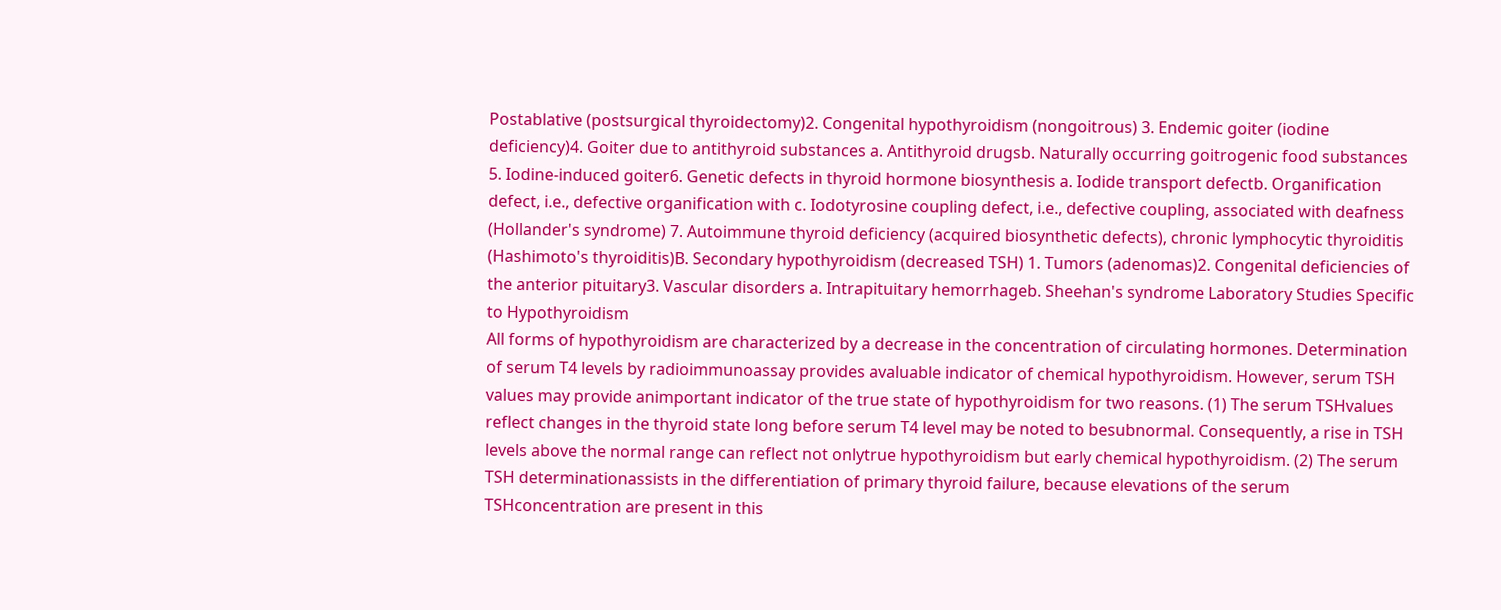Postablative (postsurgical thyroidectomy)2. Congenital hypothyroidism (nongoitrous) 3. Endemic goiter (iodine deficiency)4. Goiter due to antithyroid substances a. Antithyroid drugsb. Naturally occurring goitrogenic food substances 5. Iodine-induced goiter6. Genetic defects in thyroid hormone biosynthesis a. Iodide transport defectb. Organification defect, i.e., defective organification with c. Iodotyrosine coupling defect, i.e., defective coupling, associated with deafness (Hollander's syndrome) 7. Autoimmune thyroid deficiency (acquired biosynthetic defects), chronic lymphocytic thyroiditis (Hashimoto's thyroiditis)B. Secondary hypothyroidism (decreased TSH) 1. Tumors (adenomas)2. Congenital deficiencies of the anterior pituitary3. Vascular disorders a. Intrapituitary hemorrhageb. Sheehan's syndrome Laboratory Studies Specific to Hypothyroidism
All forms of hypothyroidism are characterized by a decrease in the concentration of circulating hormones. Determination of serum T4 levels by radioimmunoassay provides avaluable indicator of chemical hypothyroidism. However, serum TSH values may provide animportant indicator of the true state of hypothyroidism for two reasons. (1) The serum TSHvalues reflect changes in the thyroid state long before serum T4 level may be noted to besubnormal. Consequently, a rise in TSH levels above the normal range can reflect not onlytrue hypothyroidism but early chemical hypothyroidism. (2) The serum TSH determinationassists in the differentiation of primary thyroid failure, because elevations of the serum TSHconcentration are present in this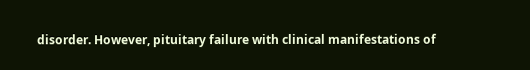disorder. However, pituitary failure with clinical manifestations of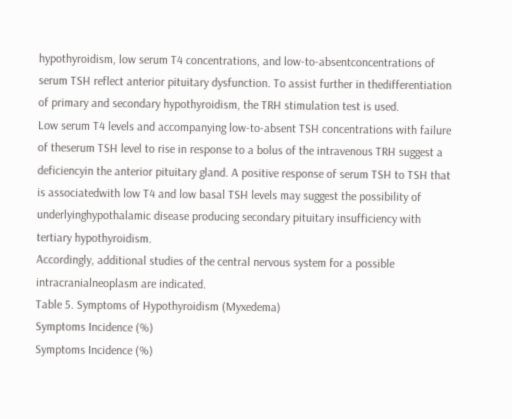hypothyroidism, low serum T4 concentrations, and low-to-absentconcentrations of serum TSH reflect anterior pituitary dysfunction. To assist further in thedifferentiation of primary and secondary hypothyroidism, the TRH stimulation test is used.
Low serum T4 levels and accompanying low-to-absent TSH concentrations with failure of theserum TSH level to rise in response to a bolus of the intravenous TRH suggest a deficiencyin the anterior pituitary gland. A positive response of serum TSH to TSH that is associatedwith low T4 and low basal TSH levels may suggest the possibility of underlyinghypothalamic disease producing secondary pituitary insufficiency with tertiary hypothyroidism.
Accordingly, additional studies of the central nervous system for a possible intracranialneoplasm are indicated.
Table 5. Symptoms of Hypothyroidism (Myxedema)
Symptoms Incidence (%)
Symptoms Incidence (%)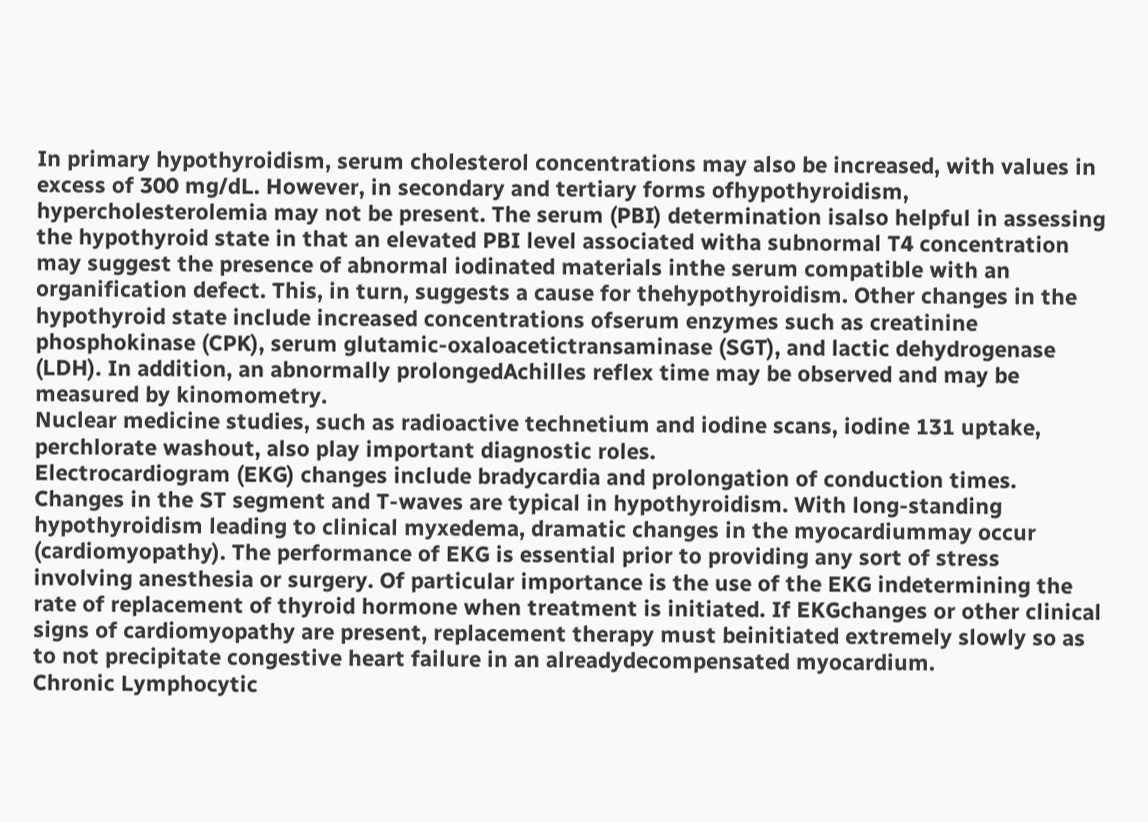In primary hypothyroidism, serum cholesterol concentrations may also be increased, with values in excess of 300 mg/dL. However, in secondary and tertiary forms ofhypothyroidism, hypercholesterolemia may not be present. The serum (PBI) determination isalso helpful in assessing the hypothyroid state in that an elevated PBI level associated witha subnormal T4 concentration may suggest the presence of abnormal iodinated materials inthe serum compatible with an organification defect. This, in turn, suggests a cause for thehypothyroidism. Other changes in the hypothyroid state include increased concentrations ofserum enzymes such as creatinine phosphokinase (CPK), serum glutamic-oxaloacetictransaminase (SGT), and lactic dehydrogenase (LDH). In addition, an abnormally prolongedAchilles reflex time may be observed and may be measured by kinomometry.
Nuclear medicine studies, such as radioactive technetium and iodine scans, iodine 131 uptake, perchlorate washout, also play important diagnostic roles.
Electrocardiogram (EKG) changes include bradycardia and prolongation of conduction times. Changes in the ST segment and T-waves are typical in hypothyroidism. With long-standing hypothyroidism leading to clinical myxedema, dramatic changes in the myocardiummay occur (cardiomyopathy). The performance of EKG is essential prior to providing any sort of stress involving anesthesia or surgery. Of particular importance is the use of the EKG indetermining the rate of replacement of thyroid hormone when treatment is initiated. If EKGchanges or other clinical signs of cardiomyopathy are present, replacement therapy must beinitiated extremely slowly so as to not precipitate congestive heart failure in an alreadydecompensated myocardium.
Chronic Lymphocytic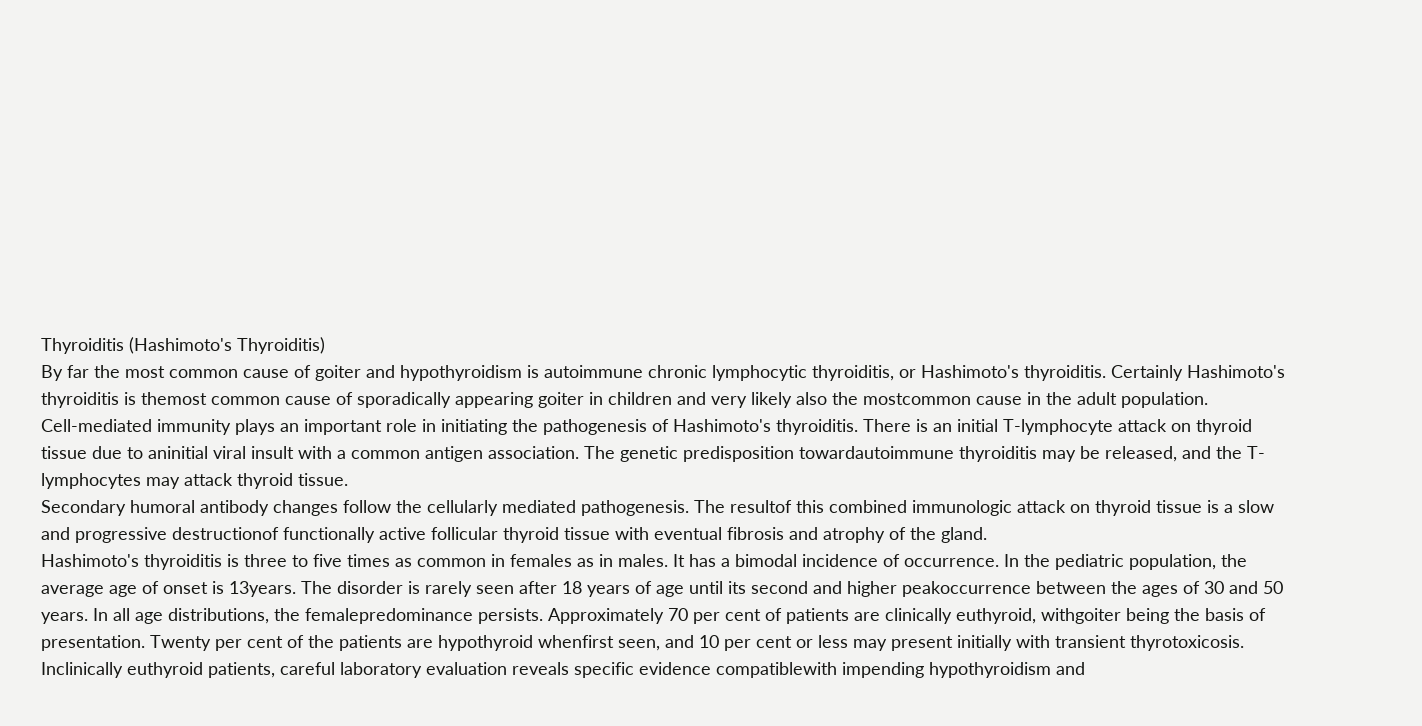Thyroiditis (Hashimoto's Thyroiditis)
By far the most common cause of goiter and hypothyroidism is autoimmune chronic lymphocytic thyroiditis, or Hashimoto's thyroiditis. Certainly Hashimoto's thyroiditis is themost common cause of sporadically appearing goiter in children and very likely also the mostcommon cause in the adult population.
Cell-mediated immunity plays an important role in initiating the pathogenesis of Hashimoto's thyroiditis. There is an initial T-lymphocyte attack on thyroid tissue due to aninitial viral insult with a common antigen association. The genetic predisposition towardautoimmune thyroiditis may be released, and the T-lymphocytes may attack thyroid tissue.
Secondary humoral antibody changes follow the cellularly mediated pathogenesis. The resultof this combined immunologic attack on thyroid tissue is a slow and progressive destructionof functionally active follicular thyroid tissue with eventual fibrosis and atrophy of the gland.
Hashimoto's thyroiditis is three to five times as common in females as in males. It has a bimodal incidence of occurrence. In the pediatric population, the average age of onset is 13years. The disorder is rarely seen after 18 years of age until its second and higher peakoccurrence between the ages of 30 and 50 years. In all age distributions, the femalepredominance persists. Approximately 70 per cent of patients are clinically euthyroid, withgoiter being the basis of presentation. Twenty per cent of the patients are hypothyroid whenfirst seen, and 10 per cent or less may present initially with transient thyrotoxicosis. Inclinically euthyroid patients, careful laboratory evaluation reveals specific evidence compatiblewith impending hypothyroidism and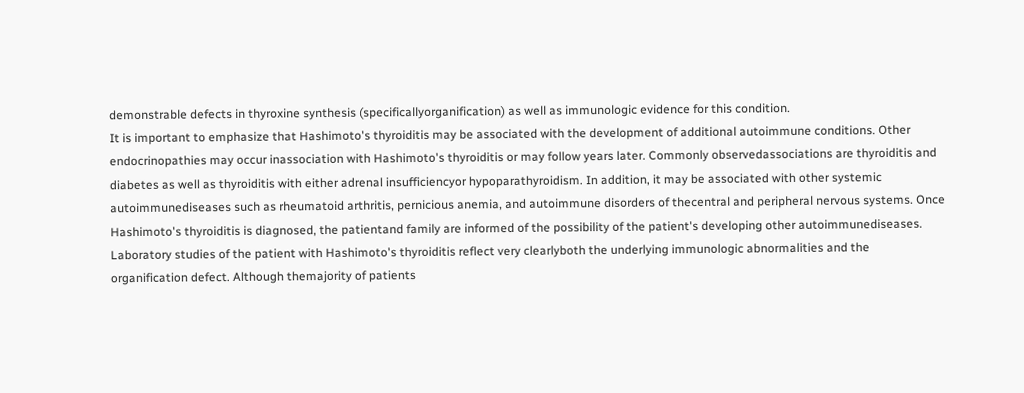demonstrable defects in thyroxine synthesis (specificallyorganification) as well as immunologic evidence for this condition.
It is important to emphasize that Hashimoto's thyroiditis may be associated with the development of additional autoimmune conditions. Other endocrinopathies may occur inassociation with Hashimoto's thyroiditis or may follow years later. Commonly observedassociations are thyroiditis and diabetes as well as thyroiditis with either adrenal insufficiencyor hypoparathyroidism. In addition, it may be associated with other systemic autoimmunediseases such as rheumatoid arthritis, pernicious anemia, and autoimmune disorders of thecentral and peripheral nervous systems. Once Hashimoto's thyroiditis is diagnosed, the patientand family are informed of the possibility of the patient's developing other autoimmunediseases. Laboratory studies of the patient with Hashimoto's thyroiditis reflect very clearlyboth the underlying immunologic abnormalities and the organification defect. Although themajority of patients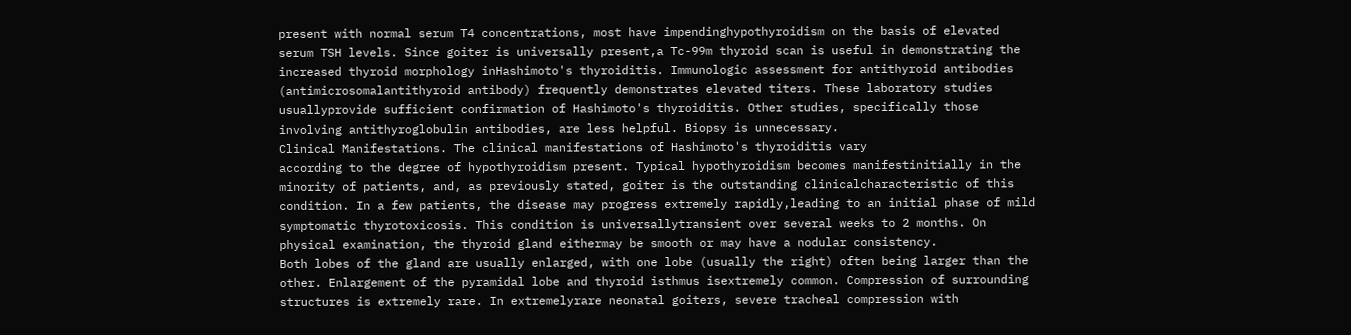present with normal serum T4 concentrations, most have impendinghypothyroidism on the basis of elevated serum TSH levels. Since goiter is universally present,a Tc-99m thyroid scan is useful in demonstrating the increased thyroid morphology inHashimoto's thyroiditis. Immunologic assessment for antithyroid antibodies (antimicrosomalantithyroid antibody) frequently demonstrates elevated titers. These laboratory studies usuallyprovide sufficient confirmation of Hashimoto's thyroiditis. Other studies, specifically those involving antithyroglobulin antibodies, are less helpful. Biopsy is unnecessary.
Clinical Manifestations. The clinical manifestations of Hashimoto's thyroiditis vary
according to the degree of hypothyroidism present. Typical hypothyroidism becomes manifestinitially in the minority of patients, and, as previously stated, goiter is the outstanding clinicalcharacteristic of this condition. In a few patients, the disease may progress extremely rapidly,leading to an initial phase of mild symptomatic thyrotoxicosis. This condition is universallytransient over several weeks to 2 months. On physical examination, the thyroid gland eithermay be smooth or may have a nodular consistency.
Both lobes of the gland are usually enlarged, with one lobe (usually the right) often being larger than the other. Enlargement of the pyramidal lobe and thyroid isthmus isextremely common. Compression of surrounding structures is extremely rare. In extremelyrare neonatal goiters, severe tracheal compression with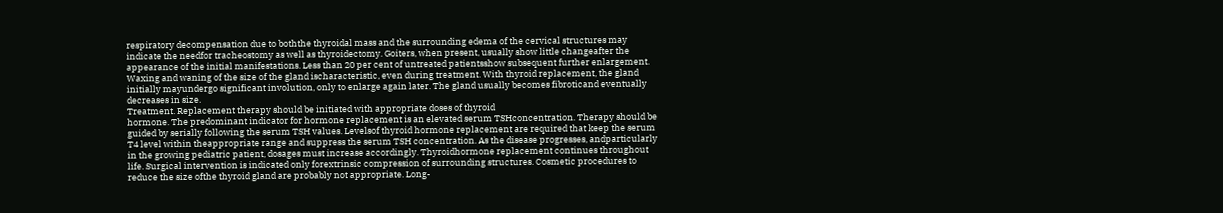respiratory decompensation due to boththe thyroidal mass and the surrounding edema of the cervical structures may indicate the needfor tracheostomy as well as thyroidectomy. Goiters, when present, usually show little changeafter the appearance of the initial manifestations. Less than 20 per cent of untreated patientsshow subsequent further enlargement. Waxing and waning of the size of the gland ischaracteristic, even during treatment. With thyroid replacement, the gland initially mayundergo significant involution, only to enlarge again later. The gland usually becomes fibroticand eventually decreases in size.
Treatment. Replacement therapy should be initiated with appropriate doses of thyroid
hormone. The predominant indicator for hormone replacement is an elevated serum TSHconcentration. Therapy should be guided by serially following the serum TSH values. Levelsof thyroid hormone replacement are required that keep the serum T4 level within theappropriate range and suppress the serum TSH concentration. As the disease progresses, andparticularly in the growing pediatric patient, dosages must increase accordingly. Thyroidhormone replacement continues throughout life. Surgical intervention is indicated only forextrinsic compression of surrounding structures. Cosmetic procedures to reduce the size ofthe thyroid gland are probably not appropriate. Long-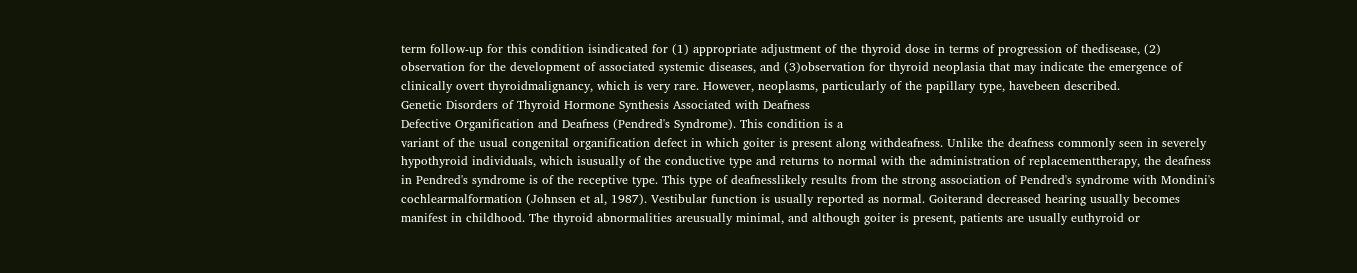term follow-up for this condition isindicated for (1) appropriate adjustment of the thyroid dose in terms of progression of thedisease, (2) observation for the development of associated systemic diseases, and (3)observation for thyroid neoplasia that may indicate the emergence of clinically overt thyroidmalignancy, which is very rare. However, neoplasms, particularly of the papillary type, havebeen described.
Genetic Disorders of Thyroid Hormone Synthesis Associated with Deafness
Defective Organification and Deafness (Pendred's Syndrome). This condition is a
variant of the usual congenital organification defect in which goiter is present along withdeafness. Unlike the deafness commonly seen in severely hypothyroid individuals, which isusually of the conductive type and returns to normal with the administration of replacementtherapy, the deafness in Pendred's syndrome is of the receptive type. This type of deafnesslikely results from the strong association of Pendred's syndrome with Mondini's cochlearmalformation (Johnsen et al, 1987). Vestibular function is usually reported as normal. Goiterand decreased hearing usually becomes manifest in childhood. The thyroid abnormalities areusually minimal, and although goiter is present, patients are usually euthyroid or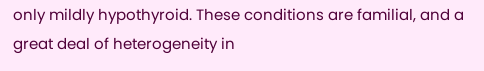only mildly hypothyroid. These conditions are familial, and a great deal of heterogeneity in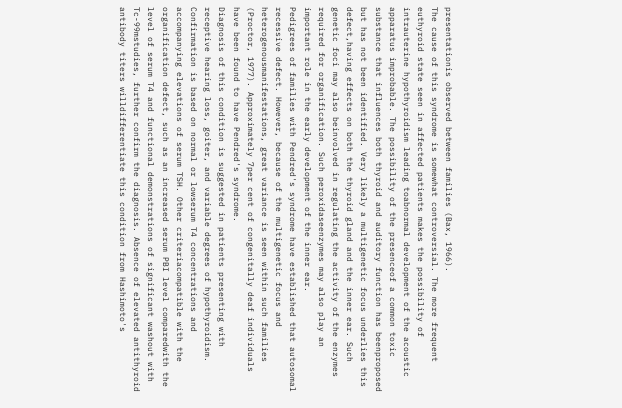presentationis observed between families (Bax, 1966).
The cause of this syndrome is somewhat controversial. The more frequent euthyroid state seen in affected patients makes the possibility of intrauterine hypothyroidism leading toabnormal development of the acoustic apparatus improbable. The possibility of the presenceof a common toxic substance that influences both thyroid and auditory function has beenproposed but has not been identified. Very likely a multigenetic focus underlies this defect,having effects on both the thyroid gland and the inner ear. Such genetic foci may also beinvolved in regulating the activity of the enzymes required for organification. Such peroxidaseenzymes may also play an important role in the early development of the inner ear.
Pedigrees of families with Pendred's syndrome have established that autosomal recessive defect. However, because of the multigenetic focus and heterogenousmanifestations, great variance is seen within such families (Proctor, 1977). Approximately 7per cent of congenitally deaf individuals have been found to have Pendred's syndrome.
Diagnosis of this condition is suggested in patients presenting with receptive hearing loss, goiter, and variable degrees of hypothyroidism. Confirmation is based on normal or lowserum T4 concentrations and accompanying elevations of serum TSH. Other criteriacompatible with the organification defect, such as an increased serum PBI level comparedwith the level of serum T4 and functional demonstrations of significant washout with Tc-99mstudies, further confirm the diagnosis. Absence of elevated antithyroid antibody titers willdifferentiate this condition from Hashimoto's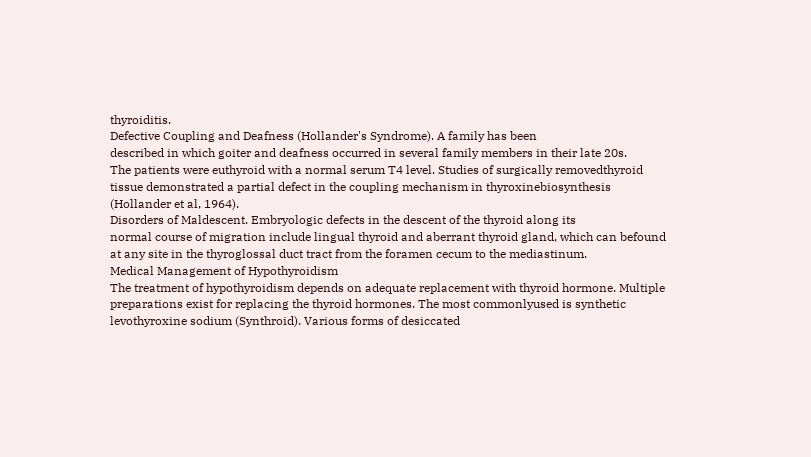thyroiditis.
Defective Coupling and Deafness (Hollander's Syndrome). A family has been
described in which goiter and deafness occurred in several family members in their late 20s.
The patients were euthyroid with a normal serum T4 level. Studies of surgically removedthyroid tissue demonstrated a partial defect in the coupling mechanism in thyroxinebiosynthesis (Hollander et al, 1964).
Disorders of Maldescent. Embryologic defects in the descent of the thyroid along its
normal course of migration include lingual thyroid and aberrant thyroid gland, which can befound at any site in the thyroglossal duct tract from the foramen cecum to the mediastinum.
Medical Management of Hypothyroidism
The treatment of hypothyroidism depends on adequate replacement with thyroid hormone. Multiple preparations exist for replacing the thyroid hormones. The most commonlyused is synthetic levothyroxine sodium (Synthroid). Various forms of desiccated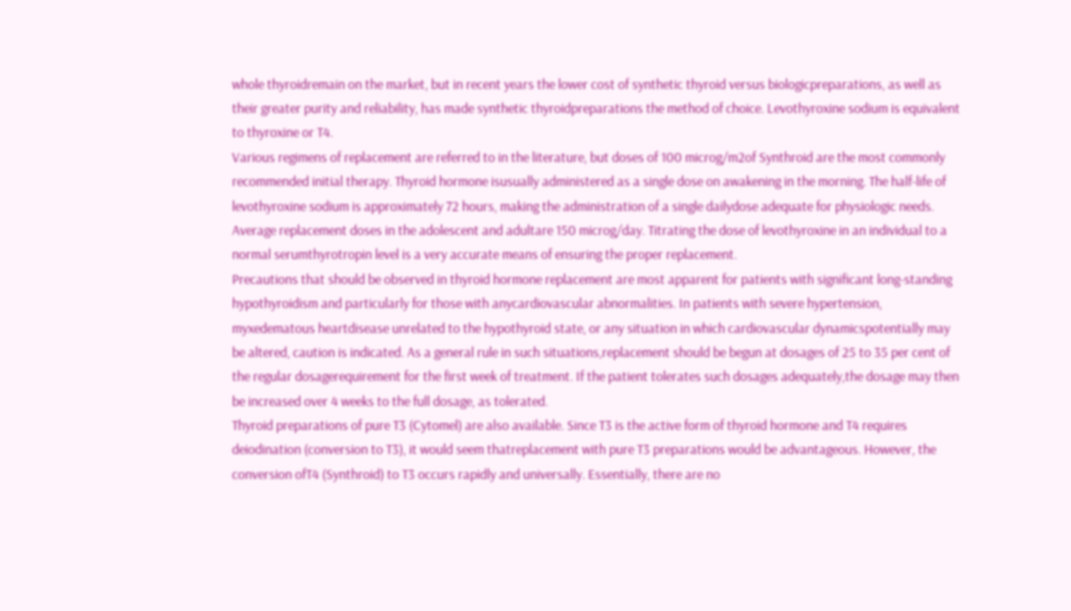whole thyroidremain on the market, but in recent years the lower cost of synthetic thyroid versus biologicpreparations, as well as their greater purity and reliability, has made synthetic thyroidpreparations the method of choice. Levothyroxine sodium is equivalent to thyroxine or T4.
Various regimens of replacement are referred to in the literature, but doses of 100 microg/m2of Synthroid are the most commonly recommended initial therapy. Thyroid hormone isusually administered as a single dose on awakening in the morning. The half-life of levothyroxine sodium is approximately 72 hours, making the administration of a single dailydose adequate for physiologic needs. Average replacement doses in the adolescent and adultare 150 microg/day. Titrating the dose of levothyroxine in an individual to a normal serumthyrotropin level is a very accurate means of ensuring the proper replacement.
Precautions that should be observed in thyroid hormone replacement are most apparent for patients with significant long-standing hypothyroidism and particularly for those with anycardiovascular abnormalities. In patients with severe hypertension, myxedematous heartdisease unrelated to the hypothyroid state, or any situation in which cardiovascular dynamicspotentially may be altered, caution is indicated. As a general rule in such situations,replacement should be begun at dosages of 25 to 35 per cent of the regular dosagerequirement for the first week of treatment. If the patient tolerates such dosages adequately,the dosage may then be increased over 4 weeks to the full dosage, as tolerated.
Thyroid preparations of pure T3 (Cytomel) are also available. Since T3 is the active form of thyroid hormone and T4 requires deiodination (conversion to T3), it would seem thatreplacement with pure T3 preparations would be advantageous. However, the conversion ofT4 (Synthroid) to T3 occurs rapidly and universally. Essentially, there are no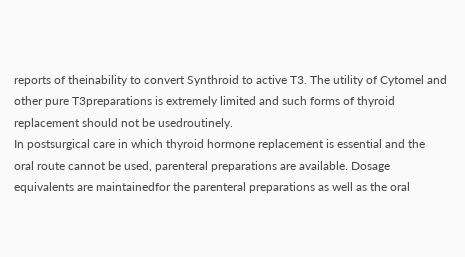reports of theinability to convert Synthroid to active T3. The utility of Cytomel and other pure T3preparations is extremely limited and such forms of thyroid replacement should not be usedroutinely.
In postsurgical care in which thyroid hormone replacement is essential and the oral route cannot be used, parenteral preparations are available. Dosage equivalents are maintainedfor the parenteral preparations as well as the oral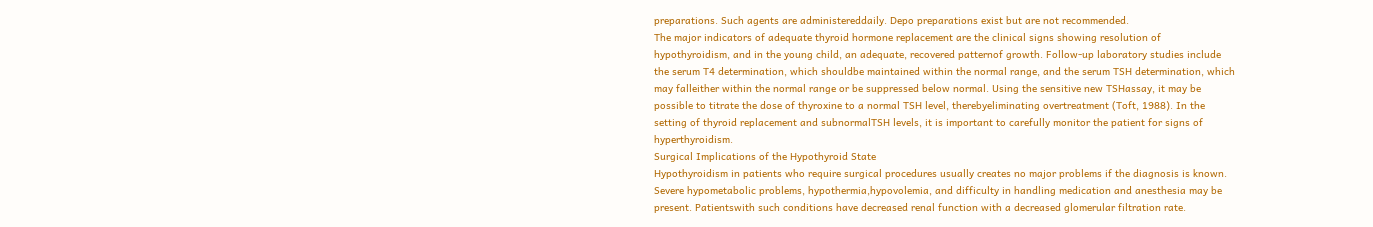preparations. Such agents are administereddaily. Depo preparations exist but are not recommended.
The major indicators of adequate thyroid hormone replacement are the clinical signs showing resolution of hypothyroidism, and in the young child, an adequate, recovered patternof growth. Follow-up laboratory studies include the serum T4 determination, which shouldbe maintained within the normal range, and the serum TSH determination, which may falleither within the normal range or be suppressed below normal. Using the sensitive new TSHassay, it may be possible to titrate the dose of thyroxine to a normal TSH level, therebyeliminating overtreatment (Toft, 1988). In the setting of thyroid replacement and subnormalTSH levels, it is important to carefully monitor the patient for signs of hyperthyroidism.
Surgical Implications of the Hypothyroid State
Hypothyroidism in patients who require surgical procedures usually creates no major problems if the diagnosis is known. Severe hypometabolic problems, hypothermia,hypovolemia, and difficulty in handling medication and anesthesia may be present. Patientswith such conditions have decreased renal function with a decreased glomerular filtration rate.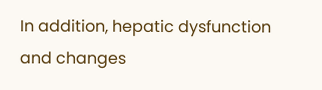In addition, hepatic dysfunction and changes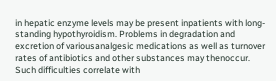in hepatic enzyme levels may be present inpatients with long-standing hypothyroidism. Problems in degradation and excretion of variousanalgesic medications as well as turnover rates of antibiotics and other substances may thenoccur. Such difficulties correlate with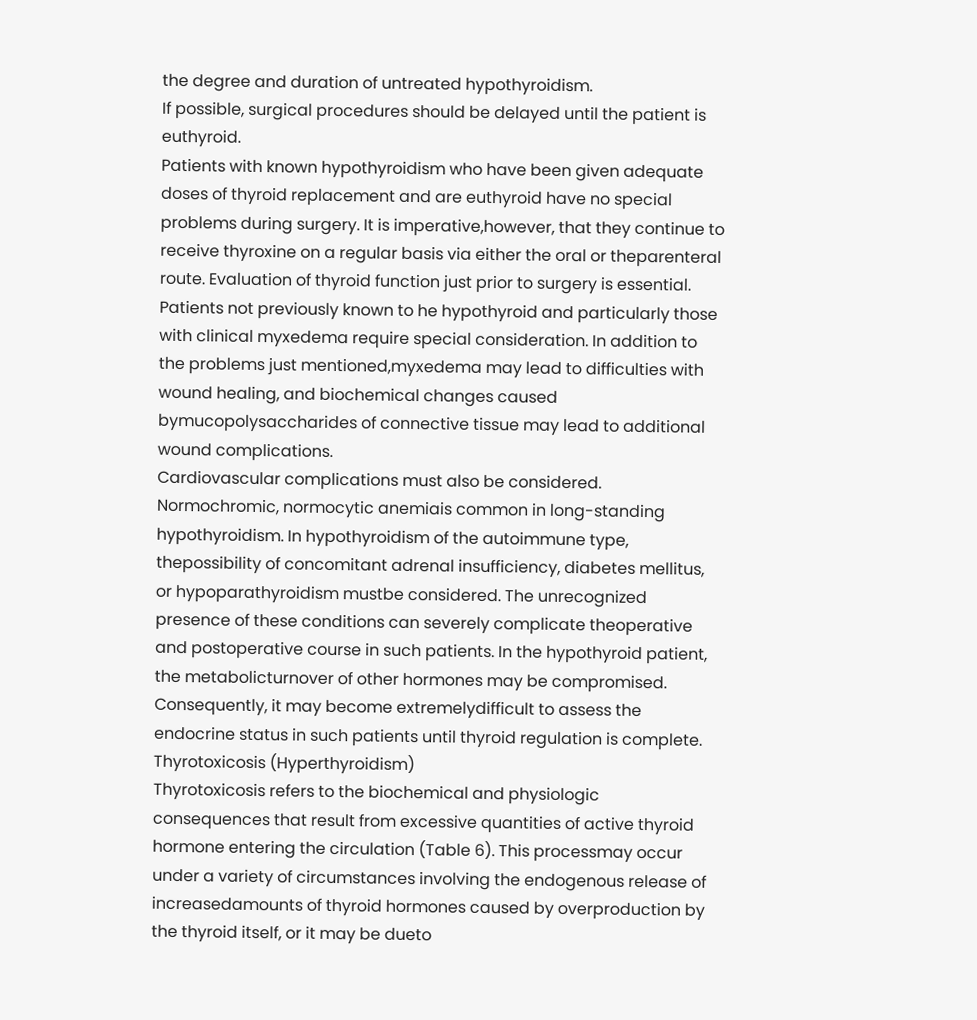the degree and duration of untreated hypothyroidism.
If possible, surgical procedures should be delayed until the patient is euthyroid.
Patients with known hypothyroidism who have been given adequate doses of thyroid replacement and are euthyroid have no special problems during surgery. It is imperative,however, that they continue to receive thyroxine on a regular basis via either the oral or theparenteral route. Evaluation of thyroid function just prior to surgery is essential.
Patients not previously known to he hypothyroid and particularly those with clinical myxedema require special consideration. In addition to the problems just mentioned,myxedema may lead to difficulties with wound healing, and biochemical changes caused bymucopolysaccharides of connective tissue may lead to additional wound complications.
Cardiovascular complications must also be considered. Normochromic, normocytic anemiais common in long-standing hypothyroidism. In hypothyroidism of the autoimmune type, thepossibility of concomitant adrenal insufficiency, diabetes mellitus, or hypoparathyroidism mustbe considered. The unrecognized presence of these conditions can severely complicate theoperative and postoperative course in such patients. In the hypothyroid patient, the metabolicturnover of other hormones may be compromised. Consequently, it may become extremelydifficult to assess the endocrine status in such patients until thyroid regulation is complete.
Thyrotoxicosis (Hyperthyroidism)
Thyrotoxicosis refers to the biochemical and physiologic consequences that result from excessive quantities of active thyroid hormone entering the circulation (Table 6). This processmay occur under a variety of circumstances involving the endogenous release of increasedamounts of thyroid hormones caused by overproduction by the thyroid itself, or it may be dueto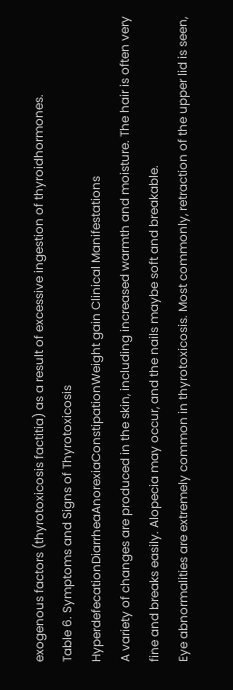exogenous factors (thyrotoxicosis factitia) as a result of excessive ingestion of thyroidhormones.
Table 6. Symptoms and Signs of Thyrotoxicosis
HyperdefecationDiarrheaAnorexiaConstipationWeight gain Clinical Manifestations
A variety of changes are produced in the skin, including increased warmth and moisture. The hair is often very fine and breaks easily. Alopecia may occur, and the nails maybe soft and breakable.
Eye abnormalities are extremely common in thyrotoxicosis. Most commonly, retraction of the upper lid is seen,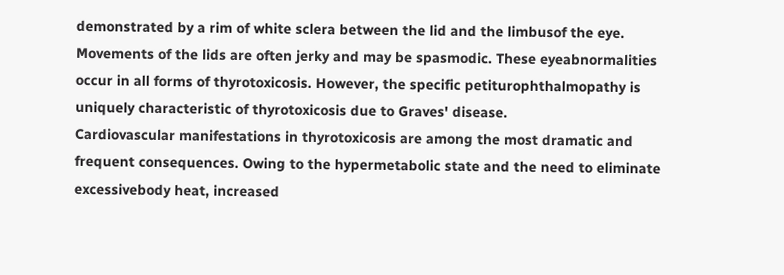demonstrated by a rim of white sclera between the lid and the limbusof the eye. Movements of the lids are often jerky and may be spasmodic. These eyeabnormalities occur in all forms of thyrotoxicosis. However, the specific petiturophthalmopathy is uniquely characteristic of thyrotoxicosis due to Graves' disease.
Cardiovascular manifestations in thyrotoxicosis are among the most dramatic and frequent consequences. Owing to the hypermetabolic state and the need to eliminate excessivebody heat, increased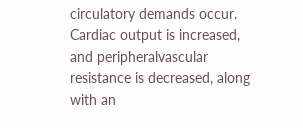circulatory demands occur. Cardiac output is increased, and peripheralvascular resistance is decreased, along with an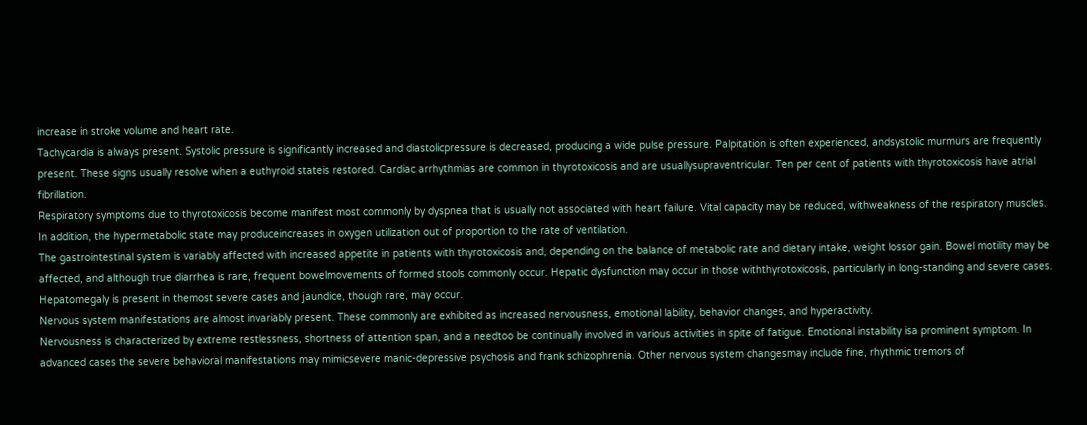increase in stroke volume and heart rate.
Tachycardia is always present. Systolic pressure is significantly increased and diastolicpressure is decreased, producing a wide pulse pressure. Palpitation is often experienced, andsystolic murmurs are frequently present. These signs usually resolve when a euthyroid stateis restored. Cardiac arrhythmias are common in thyrotoxicosis and are usuallysupraventricular. Ten per cent of patients with thyrotoxicosis have atrial fibrillation.
Respiratory symptoms due to thyrotoxicosis become manifest most commonly by dyspnea that is usually not associated with heart failure. Vital capacity may be reduced, withweakness of the respiratory muscles. In addition, the hypermetabolic state may produceincreases in oxygen utilization out of proportion to the rate of ventilation.
The gastrointestinal system is variably affected with increased appetite in patients with thyrotoxicosis and, depending on the balance of metabolic rate and dietary intake, weight lossor gain. Bowel motility may be affected, and although true diarrhea is rare, frequent bowelmovements of formed stools commonly occur. Hepatic dysfunction may occur in those withthyrotoxicosis, particularly in long-standing and severe cases. Hepatomegaly is present in themost severe cases and jaundice, though rare, may occur.
Nervous system manifestations are almost invariably present. These commonly are exhibited as increased nervousness, emotional lability, behavior changes, and hyperactivity.
Nervousness is characterized by extreme restlessness, shortness of attention span, and a needtoo be continually involved in various activities in spite of fatigue. Emotional instability isa prominent symptom. In advanced cases the severe behavioral manifestations may mimicsevere manic-depressive psychosis and frank schizophrenia. Other nervous system changesmay include fine, rhythmic tremors of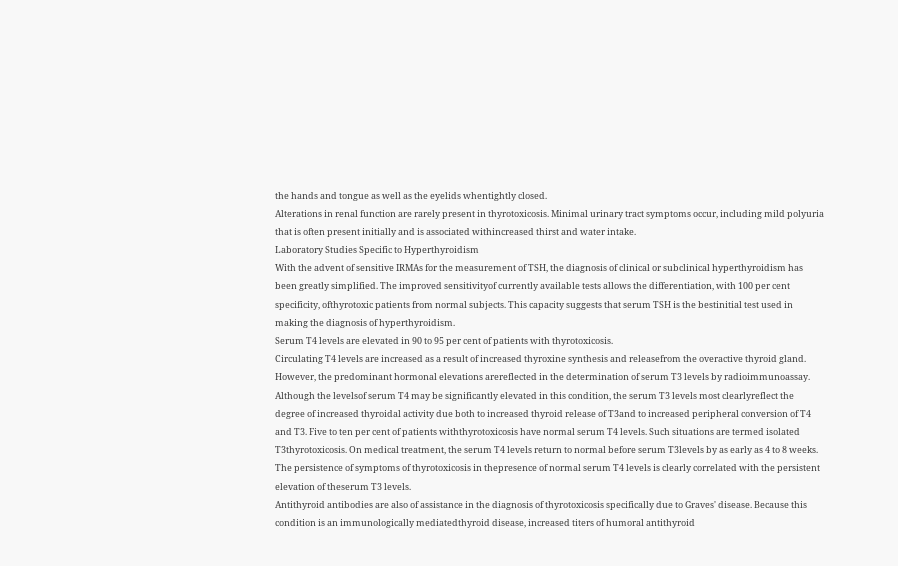the hands and tongue as well as the eyelids whentightly closed.
Alterations in renal function are rarely present in thyrotoxicosis. Minimal urinary tract symptoms occur, including mild polyuria that is often present initially and is associated withincreased thirst and water intake.
Laboratory Studies Specific to Hyperthyroidism
With the advent of sensitive IRMAs for the measurement of TSH, the diagnosis of clinical or subclinical hyperthyroidism has been greatly simplified. The improved sensitivityof currently available tests allows the differentiation, with 100 per cent specificity, ofthyrotoxic patients from normal subjects. This capacity suggests that serum TSH is the bestinitial test used in making the diagnosis of hyperthyroidism.
Serum T4 levels are elevated in 90 to 95 per cent of patients with thyrotoxicosis.
Circulating T4 levels are increased as a result of increased thyroxine synthesis and releasefrom the overactive thyroid gland. However, the predominant hormonal elevations arereflected in the determination of serum T3 levels by radioimmunoassay. Although the levelsof serum T4 may be significantly elevated in this condition, the serum T3 levels most clearlyreflect the degree of increased thyroidal activity due both to increased thyroid release of T3and to increased peripheral conversion of T4 and T3. Five to ten per cent of patients withthyrotoxicosis have normal serum T4 levels. Such situations are termed isolated T3thyrotoxicosis. On medical treatment, the serum T4 levels return to normal before serum T3levels by as early as 4 to 8 weeks. The persistence of symptoms of thyrotoxicosis in thepresence of normal serum T4 levels is clearly correlated with the persistent elevation of theserum T3 levels.
Antithyroid antibodies are also of assistance in the diagnosis of thyrotoxicosis specifically due to Graves' disease. Because this condition is an immunologically mediatedthyroid disease, increased titers of humoral antithyroid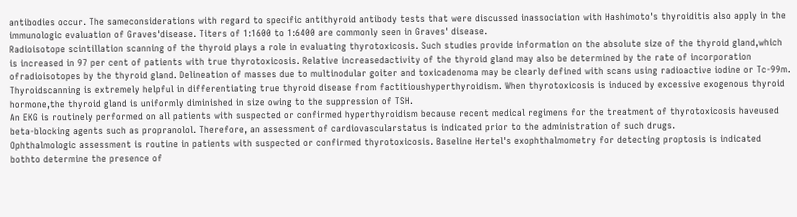antibodies occur. The sameconsiderations with regard to specific antithyroid antibody tests that were discussed inassociation with Hashimoto's thyroiditis also apply in the immunologic evaluation of Graves'disease. Titers of 1:1600 to 1:6400 are commonly seen in Graves' disease.
Radioisotope scintillation scanning of the thyroid plays a role in evaluating thyrotoxicosis. Such studies provide information on the absolute size of the thyroid gland,which is increased in 97 per cent of patients with true thyrotoxicosis. Relative increasedactivity of the thyroid gland may also be determined by the rate of incorporation ofradioisotopes by the thyroid gland. Delineation of masses due to multinodular goiter and toxicadenoma may be clearly defined with scans using radioactive iodine or Tc-99m. Thyroidscanning is extremely helpful in differentiating true thyroid disease from factitioushyperthyroidism. When thyrotoxicosis is induced by excessive exogenous thyroid hormone,the thyroid gland is uniformly diminished in size owing to the suppression of TSH.
An EKG is routinely performed on all patients with suspected or confirmed hyperthyroidism because recent medical regimens for the treatment of thyrotoxicosis haveused beta-blocking agents such as propranolol. Therefore, an assessment of cardiovascularstatus is indicated prior to the administration of such drugs.
Ophthalmologic assessment is routine in patients with suspected or confirmed thyrotoxicosis. Baseline Hertel's exophthalmometry for detecting proptosis is indicated bothto determine the presence of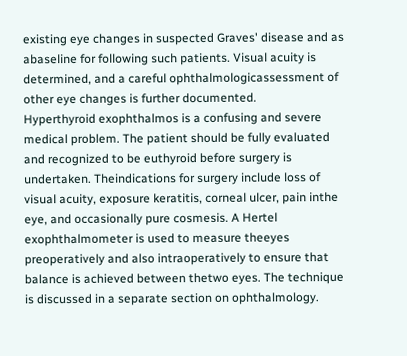existing eye changes in suspected Graves' disease and as abaseline for following such patients. Visual acuity is determined, and a careful ophthalmologicassessment of other eye changes is further documented.
Hyperthyroid exophthalmos is a confusing and severe medical problem. The patient should be fully evaluated and recognized to be euthyroid before surgery is undertaken. Theindications for surgery include loss of visual acuity, exposure keratitis, corneal ulcer, pain inthe eye, and occasionally pure cosmesis. A Hertel exophthalmometer is used to measure theeyes preoperatively and also intraoperatively to ensure that balance is achieved between thetwo eyes. The technique is discussed in a separate section on ophthalmology.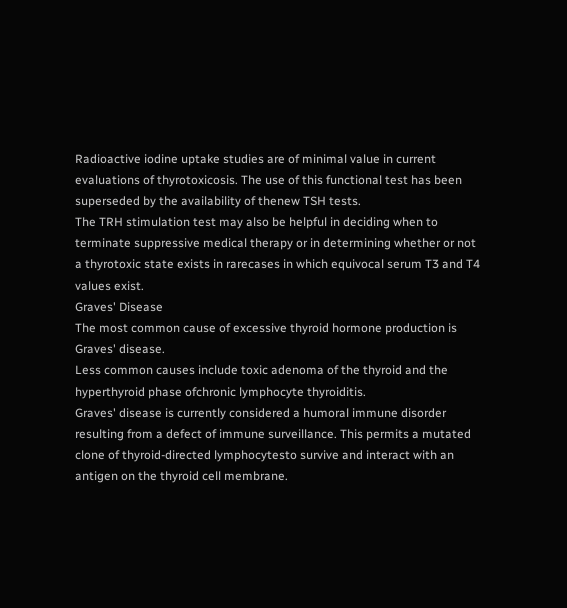Radioactive iodine uptake studies are of minimal value in current evaluations of thyrotoxicosis. The use of this functional test has been superseded by the availability of thenew TSH tests.
The TRH stimulation test may also be helpful in deciding when to terminate suppressive medical therapy or in determining whether or not a thyrotoxic state exists in rarecases in which equivocal serum T3 and T4 values exist.
Graves' Disease
The most common cause of excessive thyroid hormone production is Graves' disease.
Less common causes include toxic adenoma of the thyroid and the hyperthyroid phase ofchronic lymphocyte thyroiditis.
Graves' disease is currently considered a humoral immune disorder resulting from a defect of immune surveillance. This permits a mutated clone of thyroid-directed lymphocytesto survive and interact with an antigen on the thyroid cell membrane.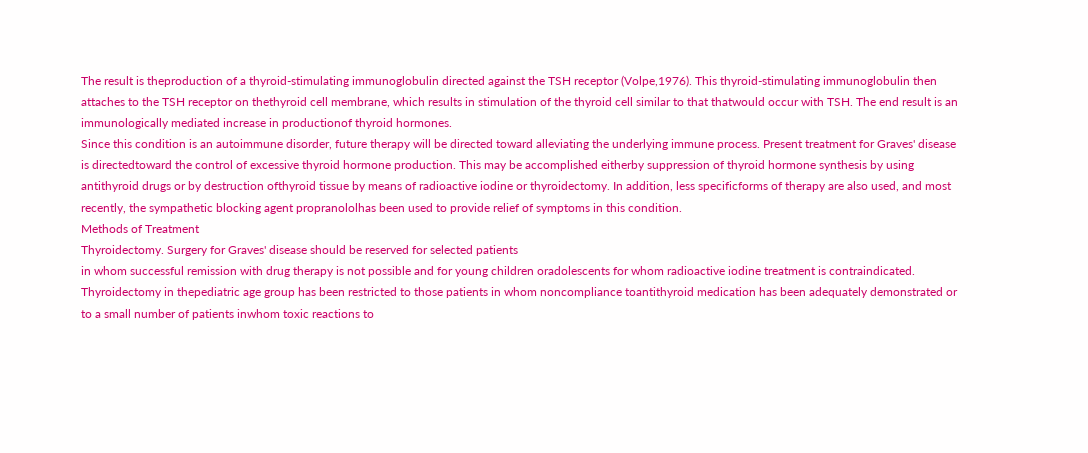The result is theproduction of a thyroid-stimulating immunoglobulin directed against the TSH receptor (Volpe,1976). This thyroid-stimulating immunoglobulin then attaches to the TSH receptor on thethyroid cell membrane, which results in stimulation of the thyroid cell similar to that thatwould occur with TSH. The end result is an immunologically mediated increase in productionof thyroid hormones.
Since this condition is an autoimmune disorder, future therapy will be directed toward alleviating the underlying immune process. Present treatment for Graves' disease is directedtoward the control of excessive thyroid hormone production. This may be accomplished eitherby suppression of thyroid hormone synthesis by using antithyroid drugs or by destruction ofthyroid tissue by means of radioactive iodine or thyroidectomy. In addition, less specificforms of therapy are also used, and most recently, the sympathetic blocking agent propranololhas been used to provide relief of symptoms in this condition.
Methods of Treatment
Thyroidectomy. Surgery for Graves' disease should be reserved for selected patients
in whom successful remission with drug therapy is not possible and for young children oradolescents for whom radioactive iodine treatment is contraindicated. Thyroidectomy in thepediatric age group has been restricted to those patients in whom noncompliance toantithyroid medication has been adequately demonstrated or to a small number of patients inwhom toxic reactions to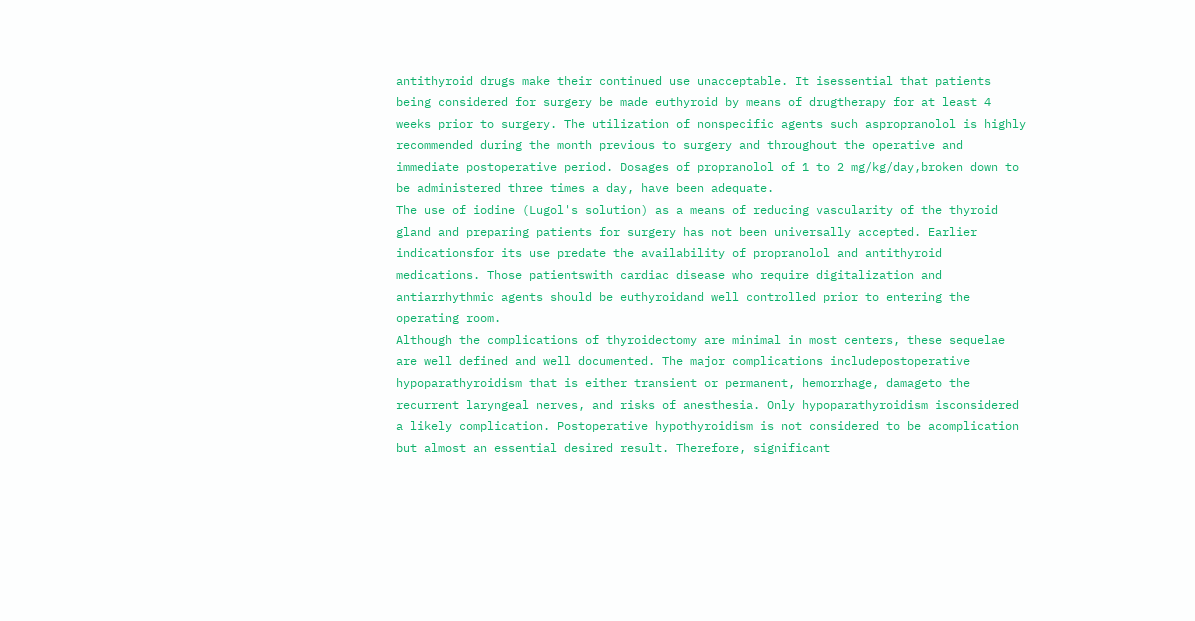antithyroid drugs make their continued use unacceptable. It isessential that patients being considered for surgery be made euthyroid by means of drugtherapy for at least 4 weeks prior to surgery. The utilization of nonspecific agents such aspropranolol is highly recommended during the month previous to surgery and throughout the operative and immediate postoperative period. Dosages of propranolol of 1 to 2 mg/kg/day,broken down to be administered three times a day, have been adequate.
The use of iodine (Lugol's solution) as a means of reducing vascularity of the thyroid gland and preparing patients for surgery has not been universally accepted. Earlier indicationsfor its use predate the availability of propranolol and antithyroid medications. Those patientswith cardiac disease who require digitalization and antiarrhythmic agents should be euthyroidand well controlled prior to entering the operating room.
Although the complications of thyroidectomy are minimal in most centers, these sequelae are well defined and well documented. The major complications includepostoperative hypoparathyroidism that is either transient or permanent, hemorrhage, damageto the recurrent laryngeal nerves, and risks of anesthesia. Only hypoparathyroidism isconsidered a likely complication. Postoperative hypothyroidism is not considered to be acomplication but almost an essential desired result. Therefore, significant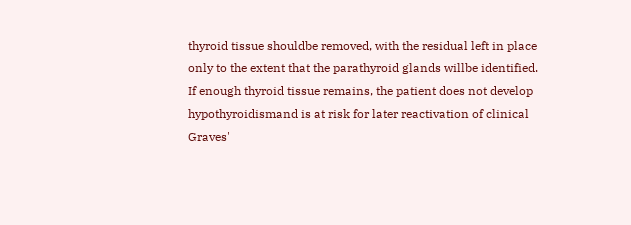thyroid tissue shouldbe removed, with the residual left in place only to the extent that the parathyroid glands willbe identified. If enough thyroid tissue remains, the patient does not develop hypothyroidismand is at risk for later reactivation of clinical Graves'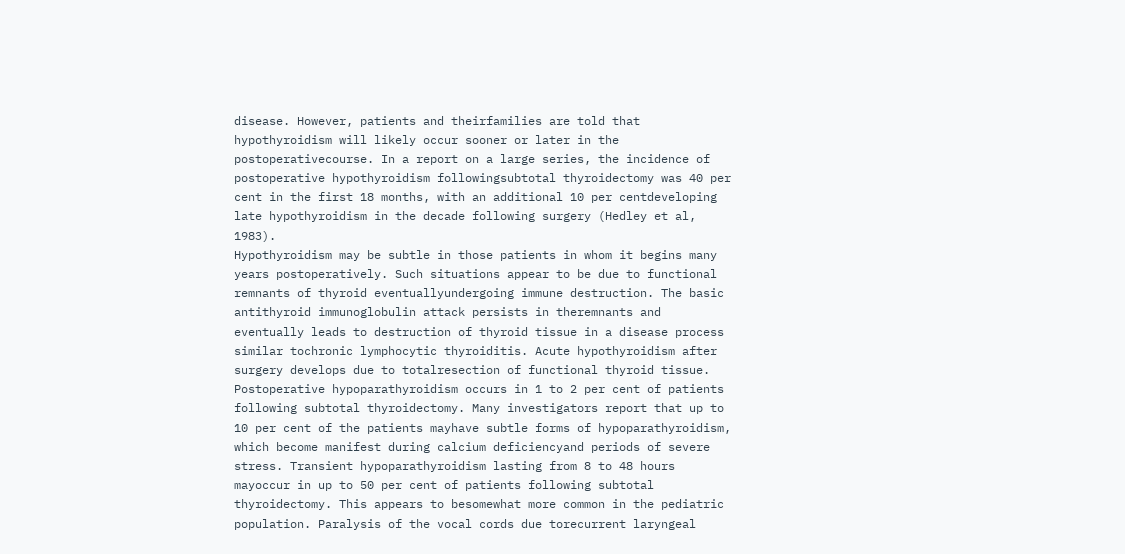disease. However, patients and theirfamilies are told that hypothyroidism will likely occur sooner or later in the postoperativecourse. In a report on a large series, the incidence of postoperative hypothyroidism followingsubtotal thyroidectomy was 40 per cent in the first 18 months, with an additional 10 per centdeveloping late hypothyroidism in the decade following surgery (Hedley et al, 1983).
Hypothyroidism may be subtle in those patients in whom it begins many years postoperatively. Such situations appear to be due to functional remnants of thyroid eventuallyundergoing immune destruction. The basic antithyroid immunoglobulin attack persists in theremnants and eventually leads to destruction of thyroid tissue in a disease process similar tochronic lymphocytic thyroiditis. Acute hypothyroidism after surgery develops due to totalresection of functional thyroid tissue.
Postoperative hypoparathyroidism occurs in 1 to 2 per cent of patients following subtotal thyroidectomy. Many investigators report that up to 10 per cent of the patients mayhave subtle forms of hypoparathyroidism, which become manifest during calcium deficiencyand periods of severe stress. Transient hypoparathyroidism lasting from 8 to 48 hours mayoccur in up to 50 per cent of patients following subtotal thyroidectomy. This appears to besomewhat more common in the pediatric population. Paralysis of the vocal cords due torecurrent laryngeal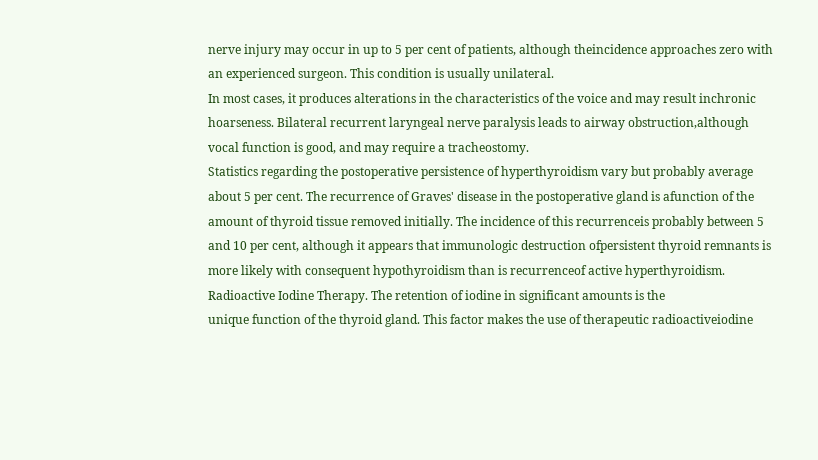nerve injury may occur in up to 5 per cent of patients, although theincidence approaches zero with an experienced surgeon. This condition is usually unilateral.
In most cases, it produces alterations in the characteristics of the voice and may result inchronic hoarseness. Bilateral recurrent laryngeal nerve paralysis leads to airway obstruction,although vocal function is good, and may require a tracheostomy.
Statistics regarding the postoperative persistence of hyperthyroidism vary but probably average about 5 per cent. The recurrence of Graves' disease in the postoperative gland is afunction of the amount of thyroid tissue removed initially. The incidence of this recurrenceis probably between 5 and 10 per cent, although it appears that immunologic destruction ofpersistent thyroid remnants is more likely with consequent hypothyroidism than is recurrenceof active hyperthyroidism.
Radioactive Iodine Therapy. The retention of iodine in significant amounts is the
unique function of the thyroid gland. This factor makes the use of therapeutic radioactiveiodine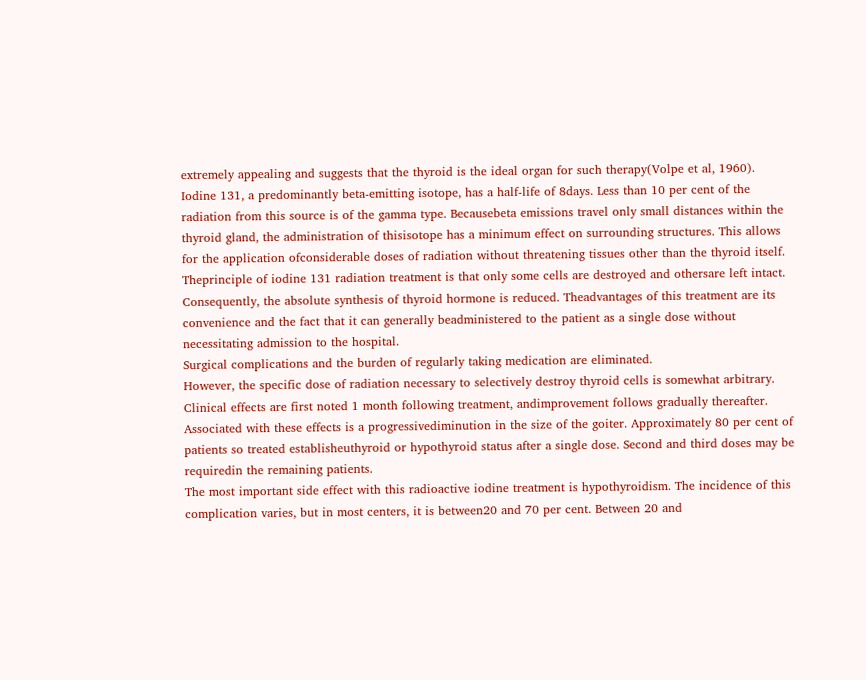extremely appealing and suggests that the thyroid is the ideal organ for such therapy(Volpe et al, 1960). Iodine 131, a predominantly beta-emitting isotope, has a half-life of 8days. Less than 10 per cent of the radiation from this source is of the gamma type. Becausebeta emissions travel only small distances within the thyroid gland, the administration of thisisotope has a minimum effect on surrounding structures. This allows for the application ofconsiderable doses of radiation without threatening tissues other than the thyroid itself. Theprinciple of iodine 131 radiation treatment is that only some cells are destroyed and othersare left intact. Consequently, the absolute synthesis of thyroid hormone is reduced. Theadvantages of this treatment are its convenience and the fact that it can generally beadministered to the patient as a single dose without necessitating admission to the hospital.
Surgical complications and the burden of regularly taking medication are eliminated.
However, the specific dose of radiation necessary to selectively destroy thyroid cells is somewhat arbitrary. Clinical effects are first noted 1 month following treatment, andimprovement follows gradually thereafter. Associated with these effects is a progressivediminution in the size of the goiter. Approximately 80 per cent of patients so treated establisheuthyroid or hypothyroid status after a single dose. Second and third doses may be requiredin the remaining patients.
The most important side effect with this radioactive iodine treatment is hypothyroidism. The incidence of this complication varies, but in most centers, it is between20 and 70 per cent. Between 20 and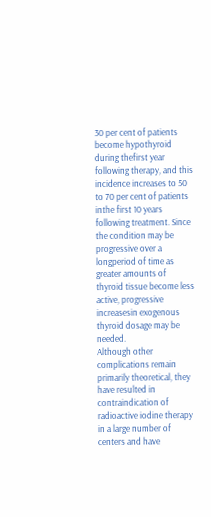30 per cent of patients become hypothyroid during thefirst year following therapy, and this incidence increases to 50 to 70 per cent of patients inthe first 10 years following treatment. Since the condition may be progressive over a longperiod of time as greater amounts of thyroid tissue become less active, progressive increasesin exogenous thyroid dosage may be needed.
Although other complications remain primarily theoretical, they have resulted in contraindication of radioactive iodine therapy in a large number of centers and have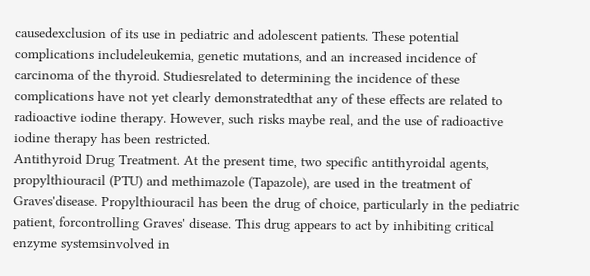causedexclusion of its use in pediatric and adolescent patients. These potential complications includeleukemia, genetic mutations, and an increased incidence of carcinoma of the thyroid. Studiesrelated to determining the incidence of these complications have not yet clearly demonstratedthat any of these effects are related to radioactive iodine therapy. However, such risks maybe real, and the use of radioactive iodine therapy has been restricted.
Antithyroid Drug Treatment. At the present time, two specific antithyroidal agents,
propylthiouracil (PTU) and methimazole (Tapazole), are used in the treatment of Graves'disease. Propylthiouracil has been the drug of choice, particularly in the pediatric patient, forcontrolling Graves' disease. This drug appears to act by inhibiting critical enzyme systemsinvolved in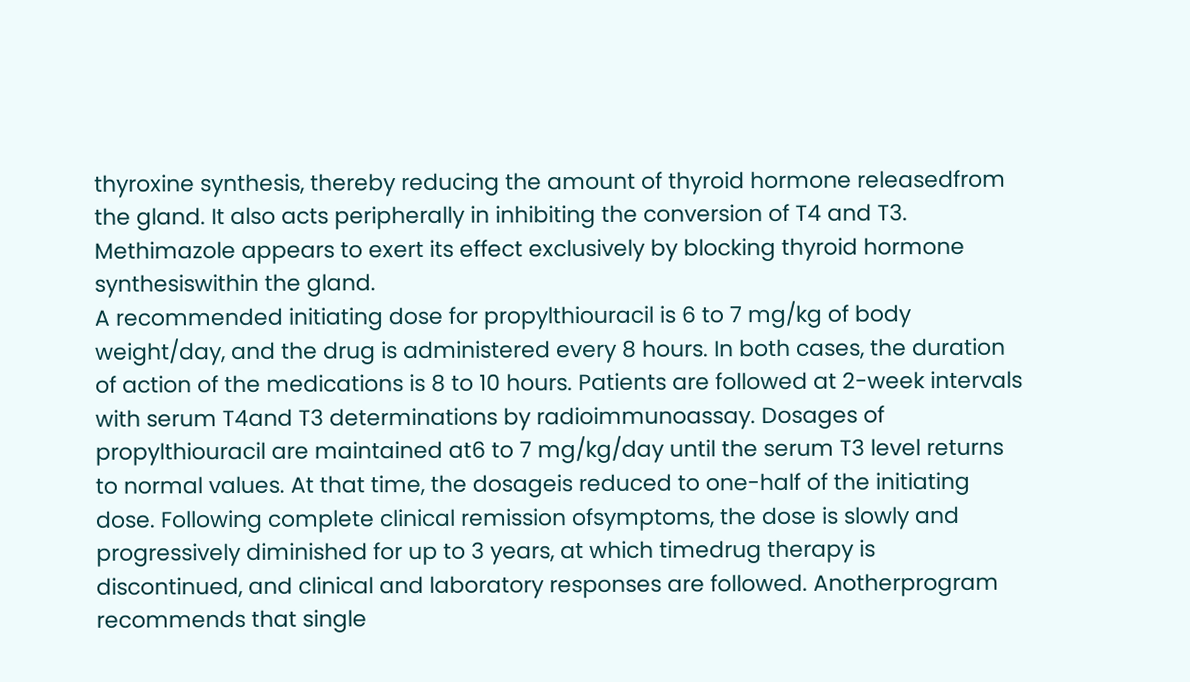thyroxine synthesis, thereby reducing the amount of thyroid hormone releasedfrom the gland. It also acts peripherally in inhibiting the conversion of T4 and T3.
Methimazole appears to exert its effect exclusively by blocking thyroid hormone synthesiswithin the gland.
A recommended initiating dose for propylthiouracil is 6 to 7 mg/kg of body weight/day, and the drug is administered every 8 hours. In both cases, the duration of action of the medications is 8 to 10 hours. Patients are followed at 2-week intervals with serum T4and T3 determinations by radioimmunoassay. Dosages of propylthiouracil are maintained at6 to 7 mg/kg/day until the serum T3 level returns to normal values. At that time, the dosageis reduced to one-half of the initiating dose. Following complete clinical remission ofsymptoms, the dose is slowly and progressively diminished for up to 3 years, at which timedrug therapy is discontinued, and clinical and laboratory responses are followed. Anotherprogram recommends that single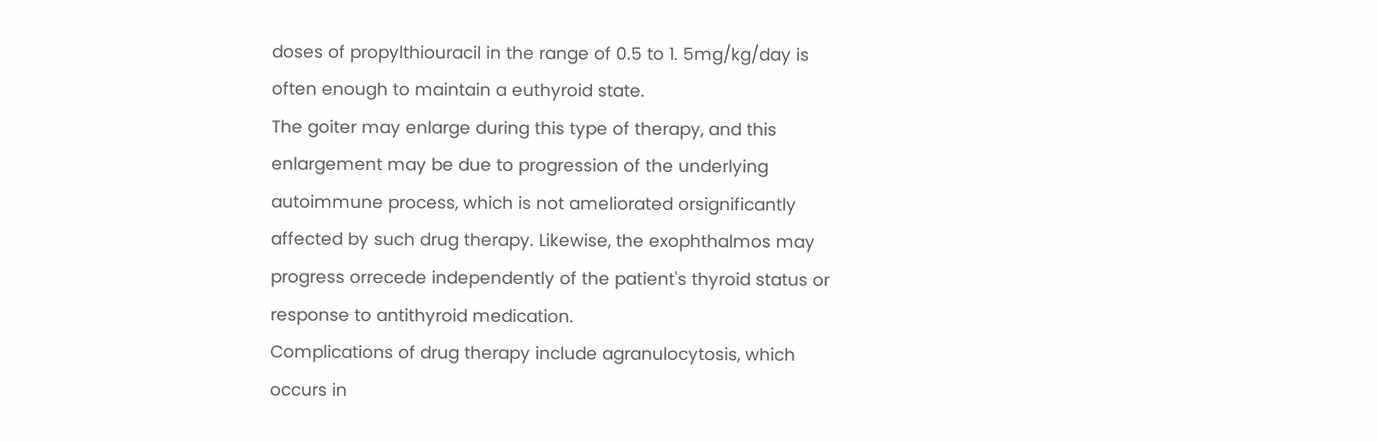doses of propylthiouracil in the range of 0.5 to 1. 5mg/kg/day is often enough to maintain a euthyroid state.
The goiter may enlarge during this type of therapy, and this enlargement may be due to progression of the underlying autoimmune process, which is not ameliorated orsignificantly affected by such drug therapy. Likewise, the exophthalmos may progress orrecede independently of the patient's thyroid status or response to antithyroid medication.
Complications of drug therapy include agranulocytosis, which occurs in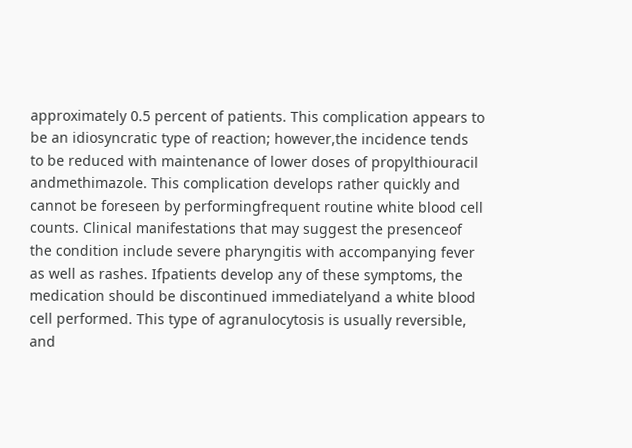approximately 0.5 percent of patients. This complication appears to be an idiosyncratic type of reaction; however,the incidence tends to be reduced with maintenance of lower doses of propylthiouracil andmethimazole. This complication develops rather quickly and cannot be foreseen by performingfrequent routine white blood cell counts. Clinical manifestations that may suggest the presenceof the condition include severe pharyngitis with accompanying fever as well as rashes. Ifpatients develop any of these symptoms, the medication should be discontinued immediatelyand a white blood cell performed. This type of agranulocytosis is usually reversible, and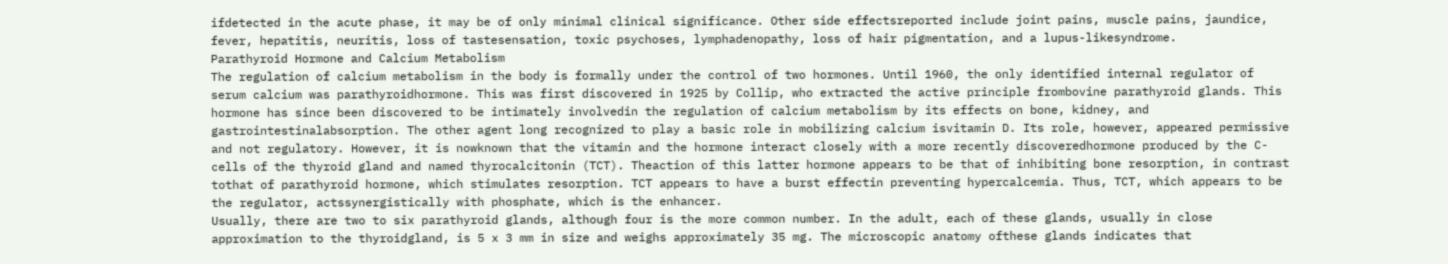ifdetected in the acute phase, it may be of only minimal clinical significance. Other side effectsreported include joint pains, muscle pains, jaundice, fever, hepatitis, neuritis, loss of tastesensation, toxic psychoses, lymphadenopathy, loss of hair pigmentation, and a lupus-likesyndrome.
Parathyroid Hormone and Calcium Metabolism
The regulation of calcium metabolism in the body is formally under the control of two hormones. Until 1960, the only identified internal regulator of serum calcium was parathyroidhormone. This was first discovered in 1925 by Collip, who extracted the active principle frombovine parathyroid glands. This hormone has since been discovered to be intimately involvedin the regulation of calcium metabolism by its effects on bone, kidney, and gastrointestinalabsorption. The other agent long recognized to play a basic role in mobilizing calcium isvitamin D. Its role, however, appeared permissive and not regulatory. However, it is nowknown that the vitamin and the hormone interact closely with a more recently discoveredhormone produced by the C-cells of the thyroid gland and named thyrocalcitonin (TCT). Theaction of this latter hormone appears to be that of inhibiting bone resorption, in contrast tothat of parathyroid hormone, which stimulates resorption. TCT appears to have a burst effectin preventing hypercalcemia. Thus, TCT, which appears to be the regulator, actssynergistically with phosphate, which is the enhancer.
Usually, there are two to six parathyroid glands, although four is the more common number. In the adult, each of these glands, usually in close approximation to the thyroidgland, is 5 x 3 mm in size and weighs approximately 35 mg. The microscopic anatomy ofthese glands indicates that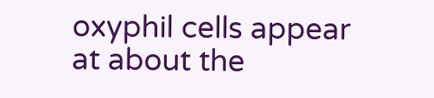oxyphil cells appear at about the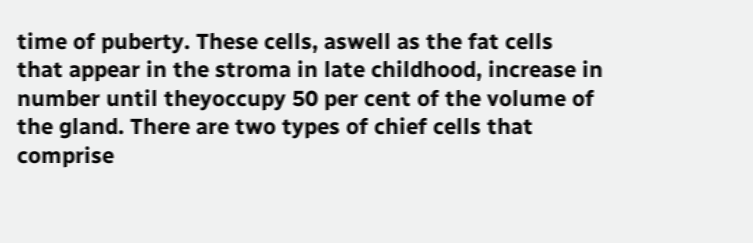time of puberty. These cells, aswell as the fat cells that appear in the stroma in late childhood, increase in number until theyoccupy 50 per cent of the volume of the gland. There are two types of chief cells that comprise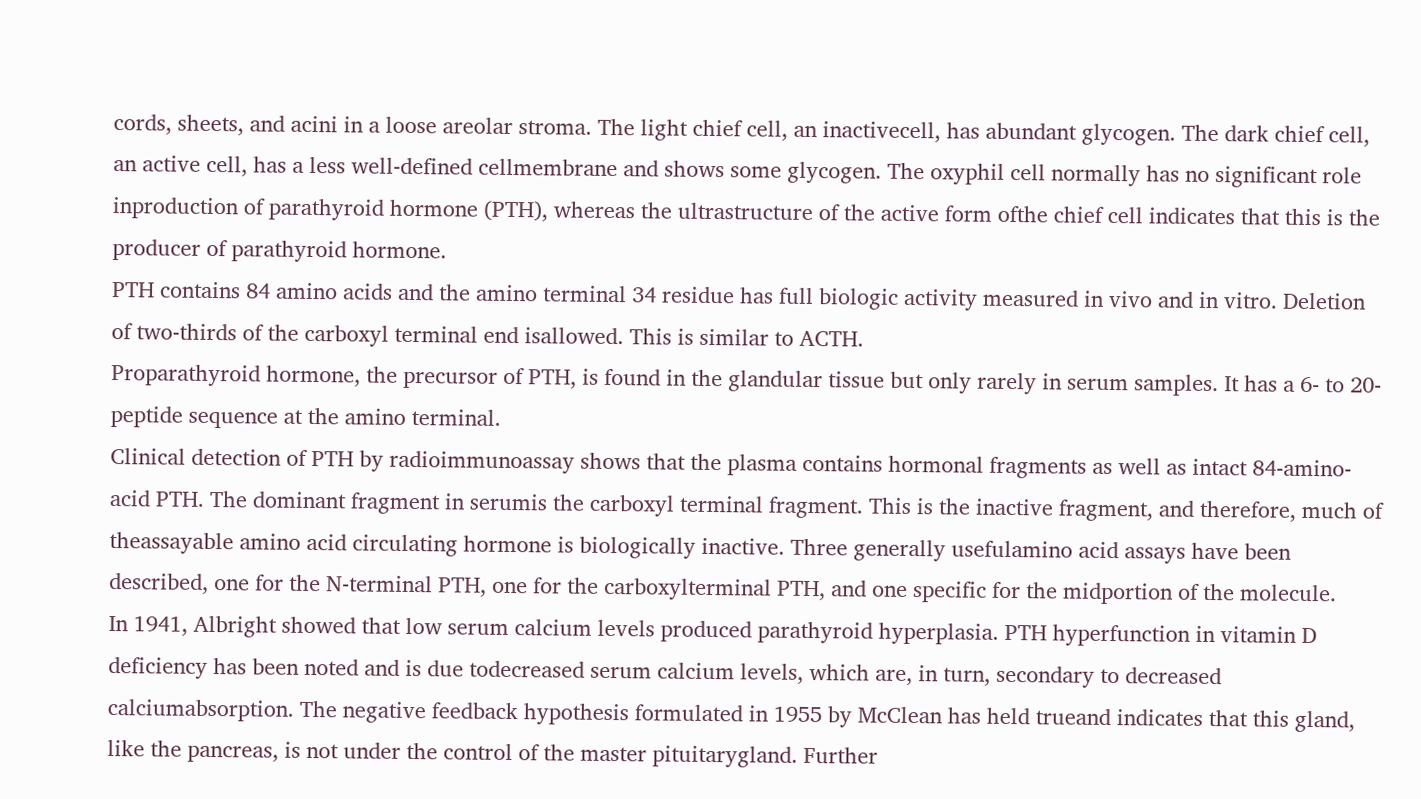cords, sheets, and acini in a loose areolar stroma. The light chief cell, an inactivecell, has abundant glycogen. The dark chief cell, an active cell, has a less well-defined cellmembrane and shows some glycogen. The oxyphil cell normally has no significant role inproduction of parathyroid hormone (PTH), whereas the ultrastructure of the active form ofthe chief cell indicates that this is the producer of parathyroid hormone.
PTH contains 84 amino acids and the amino terminal 34 residue has full biologic activity measured in vivo and in vitro. Deletion of two-thirds of the carboxyl terminal end isallowed. This is similar to ACTH.
Proparathyroid hormone, the precursor of PTH, is found in the glandular tissue but only rarely in serum samples. It has a 6- to 20-peptide sequence at the amino terminal.
Clinical detection of PTH by radioimmunoassay shows that the plasma contains hormonal fragments as well as intact 84-amino-acid PTH. The dominant fragment in serumis the carboxyl terminal fragment. This is the inactive fragment, and therefore, much of theassayable amino acid circulating hormone is biologically inactive. Three generally usefulamino acid assays have been described, one for the N-terminal PTH, one for the carboxylterminal PTH, and one specific for the midportion of the molecule.
In 1941, Albright showed that low serum calcium levels produced parathyroid hyperplasia. PTH hyperfunction in vitamin D deficiency has been noted and is due todecreased serum calcium levels, which are, in turn, secondary to decreased calciumabsorption. The negative feedback hypothesis formulated in 1955 by McClean has held trueand indicates that this gland, like the pancreas, is not under the control of the master pituitarygland. Further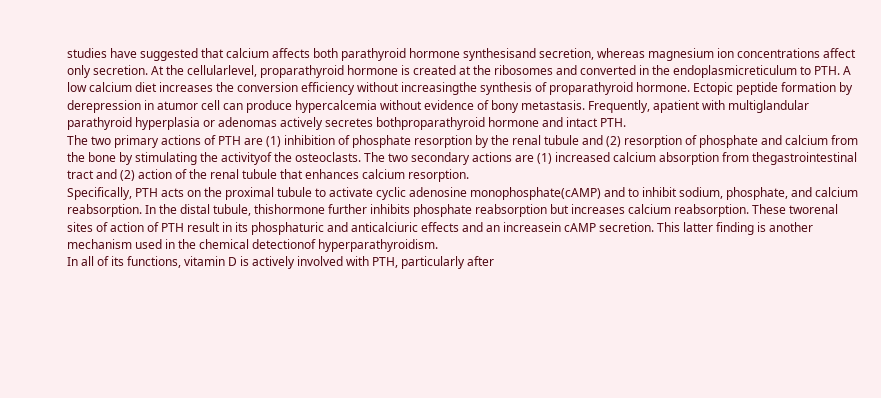studies have suggested that calcium affects both parathyroid hormone synthesisand secretion, whereas magnesium ion concentrations affect only secretion. At the cellularlevel, proparathyroid hormone is created at the ribosomes and converted in the endoplasmicreticulum to PTH. A low calcium diet increases the conversion efficiency without increasingthe synthesis of proparathyroid hormone. Ectopic peptide formation by derepression in atumor cell can produce hypercalcemia without evidence of bony metastasis. Frequently, apatient with multiglandular parathyroid hyperplasia or adenomas actively secretes bothproparathyroid hormone and intact PTH.
The two primary actions of PTH are (1) inhibition of phosphate resorption by the renal tubule and (2) resorption of phosphate and calcium from the bone by stimulating the activityof the osteoclasts. The two secondary actions are (1) increased calcium absorption from thegastrointestinal tract and (2) action of the renal tubule that enhances calcium resorption.
Specifically, PTH acts on the proximal tubule to activate cyclic adenosine monophosphate(cAMP) and to inhibit sodium, phosphate, and calcium reabsorption. In the distal tubule, thishormone further inhibits phosphate reabsorption but increases calcium reabsorption. These tworenal sites of action of PTH result in its phosphaturic and anticalciuric effects and an increasein cAMP secretion. This latter finding is another mechanism used in the chemical detectionof hyperparathyroidism.
In all of its functions, vitamin D is actively involved with PTH, particularly after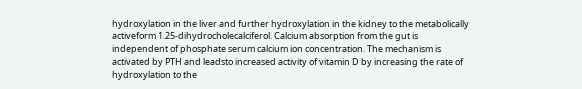hydroxylation in the liver and further hydroxylation in the kidney to the metabolically activeform 1.25-dihydrocholecalciferol. Calcium absorption from the gut is independent of phosphate serum calcium ion concentration. The mechanism is activated by PTH and leadsto increased activity of vitamin D by increasing the rate of hydroxylation to the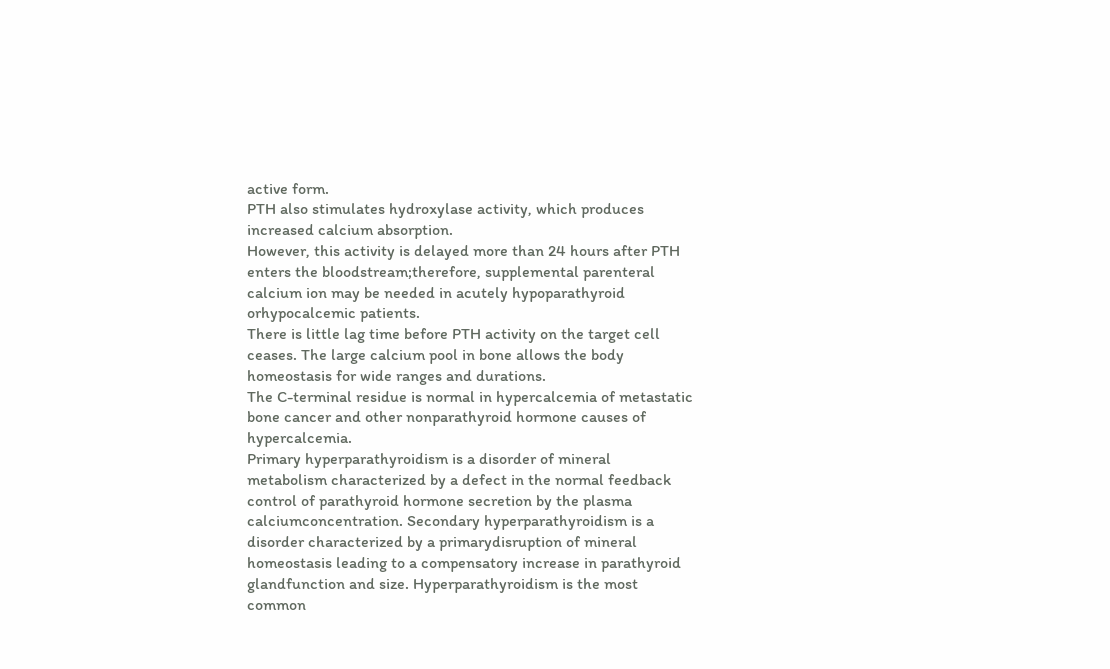active form.
PTH also stimulates hydroxylase activity, which produces increased calcium absorption.
However, this activity is delayed more than 24 hours after PTH enters the bloodstream;therefore, supplemental parenteral calcium ion may be needed in acutely hypoparathyroid orhypocalcemic patients.
There is little lag time before PTH activity on the target cell ceases. The large calcium pool in bone allows the body homeostasis for wide ranges and durations.
The C-terminal residue is normal in hypercalcemia of metastatic bone cancer and other nonparathyroid hormone causes of hypercalcemia.
Primary hyperparathyroidism is a disorder of mineral metabolism characterized by a defect in the normal feedback control of parathyroid hormone secretion by the plasma calciumconcentration. Secondary hyperparathyroidism is a disorder characterized by a primarydisruption of mineral homeostasis leading to a compensatory increase in parathyroid glandfunction and size. Hyperparathyroidism is the most common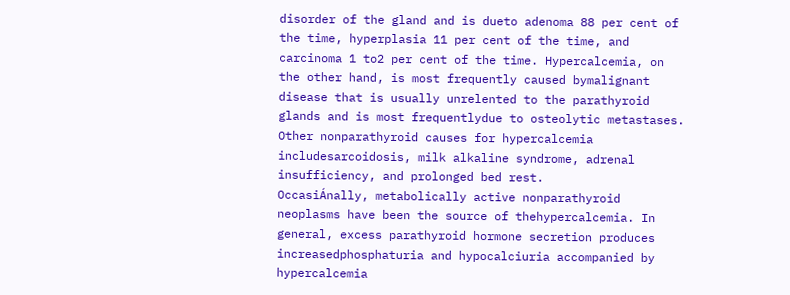disorder of the gland and is dueto adenoma 88 per cent of the time, hyperplasia 11 per cent of the time, and carcinoma 1 to2 per cent of the time. Hypercalcemia, on the other hand, is most frequently caused bymalignant disease that is usually unrelented to the parathyroid glands and is most frequentlydue to osteolytic metastases. Other nonparathyroid causes for hypercalcemia includesarcoidosis, milk alkaline syndrome, adrenal insufficiency, and prolonged bed rest.
OccasiÁnally, metabolically active nonparathyroid neoplasms have been the source of thehypercalcemia. In general, excess parathyroid hormone secretion produces increasedphosphaturia and hypocalciuria accompanied by hypercalcemia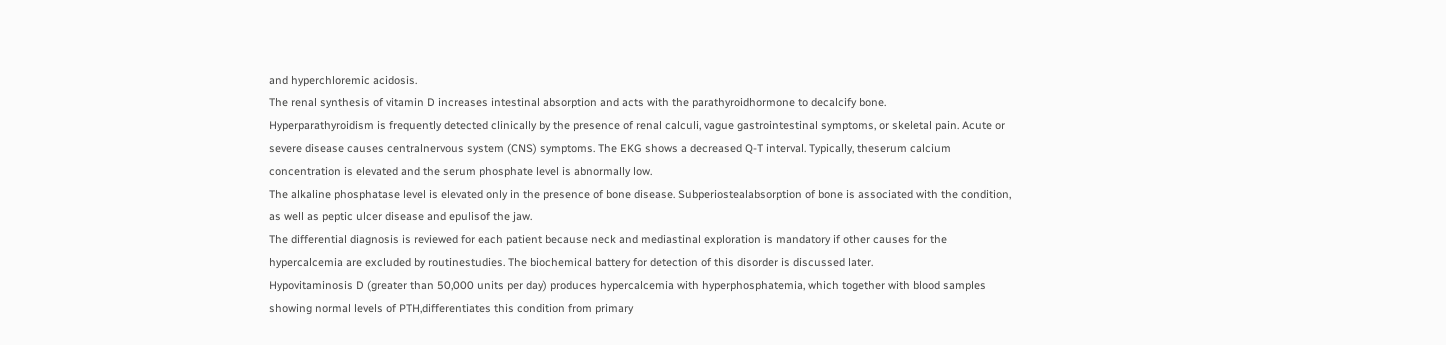and hyperchloremic acidosis.
The renal synthesis of vitamin D increases intestinal absorption and acts with the parathyroidhormone to decalcify bone.
Hyperparathyroidism is frequently detected clinically by the presence of renal calculi, vague gastrointestinal symptoms, or skeletal pain. Acute or severe disease causes centralnervous system (CNS) symptoms. The EKG shows a decreased Q-T interval. Typically, theserum calcium concentration is elevated and the serum phosphate level is abnormally low.
The alkaline phosphatase level is elevated only in the presence of bone disease. Subperiostealabsorption of bone is associated with the condition, as well as peptic ulcer disease and epulisof the jaw.
The differential diagnosis is reviewed for each patient because neck and mediastinal exploration is mandatory if other causes for the hypercalcemia are excluded by routinestudies. The biochemical battery for detection of this disorder is discussed later.
Hypovitaminosis D (greater than 50,000 units per day) produces hypercalcemia with hyperphosphatemia, which together with blood samples showing normal levels of PTH,differentiates this condition from primary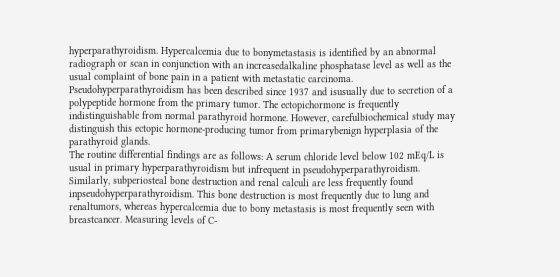hyperparathyroidism. Hypercalcemia due to bonymetastasis is identified by an abnormal radiograph or scan in conjunction with an increasedalkaline phosphatase level as well as the usual complaint of bone pain in a patient with metastatic carcinoma. Pseudohyperparathyroidism has been described since 1937 and isusually due to secretion of a polypeptide hormone from the primary tumor. The ectopichormone is frequently indistinguishable from normal parathyroid hormone. However, carefulbiochemical study may distinguish this ectopic hormone-producing tumor from primarybenign hyperplasia of the parathyroid glands.
The routine differential findings are as follows: A serum chloride level below 102 mEq/L is usual in primary hyperparathyroidism but infrequent in pseudohyperparathyroidism.
Similarly, subperiosteal bone destruction and renal calculi are less frequently found inpseudohyperparathyroidism. This bone destruction is most frequently due to lung and renaltumors, whereas hypercalcemia due to bony metastasis is most frequently seen with breastcancer. Measuring levels of C-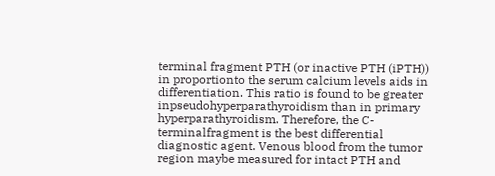terminal fragment PTH (or inactive PTH (iPTH)) in proportionto the serum calcium levels aids in differentiation. This ratio is found to be greater inpseudohyperparathyroidism than in primary hyperparathyroidism. Therefore, the C-terminalfragment is the best differential diagnostic agent. Venous blood from the tumor region maybe measured for intact PTH and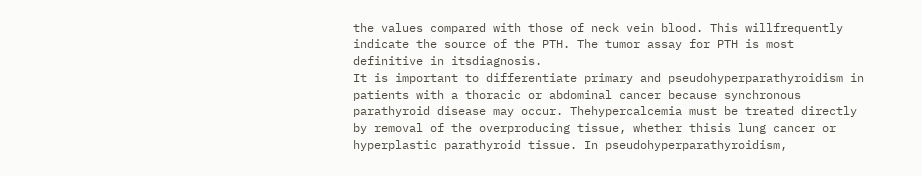the values compared with those of neck vein blood. This willfrequently indicate the source of the PTH. The tumor assay for PTH is most definitive in itsdiagnosis.
It is important to differentiate primary and pseudohyperparathyroidism in patients with a thoracic or abdominal cancer because synchronous parathyroid disease may occur. Thehypercalcemia must be treated directly by removal of the overproducing tissue, whether thisis lung cancer or hyperplastic parathyroid tissue. In pseudohyperparathyroidism,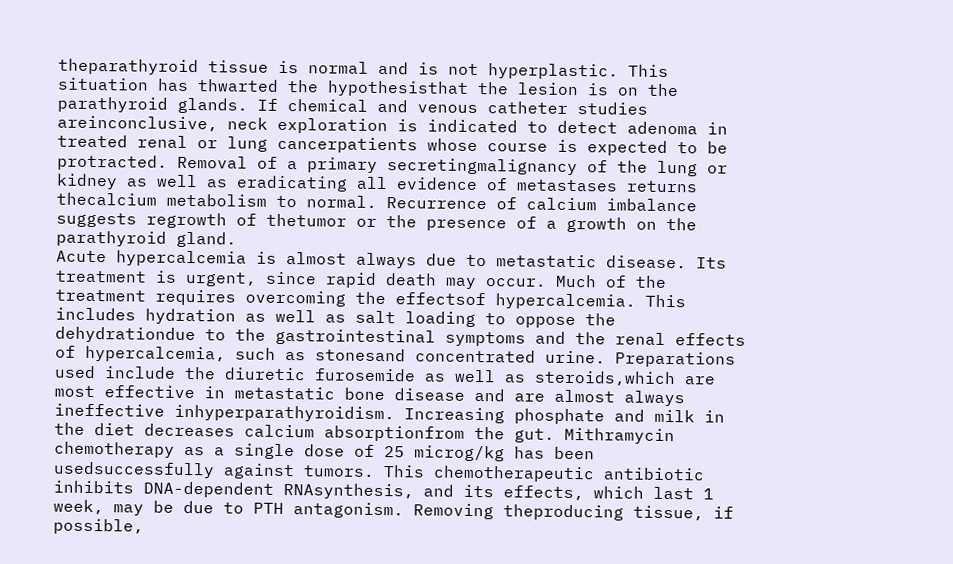theparathyroid tissue is normal and is not hyperplastic. This situation has thwarted the hypothesisthat the lesion is on the parathyroid glands. If chemical and venous catheter studies areinconclusive, neck exploration is indicated to detect adenoma in treated renal or lung cancerpatients whose course is expected to be protracted. Removal of a primary secretingmalignancy of the lung or kidney as well as eradicating all evidence of metastases returns thecalcium metabolism to normal. Recurrence of calcium imbalance suggests regrowth of thetumor or the presence of a growth on the parathyroid gland.
Acute hypercalcemia is almost always due to metastatic disease. Its treatment is urgent, since rapid death may occur. Much of the treatment requires overcoming the effectsof hypercalcemia. This includes hydration as well as salt loading to oppose the dehydrationdue to the gastrointestinal symptoms and the renal effects of hypercalcemia, such as stonesand concentrated urine. Preparations used include the diuretic furosemide as well as steroids,which are most effective in metastatic bone disease and are almost always ineffective inhyperparathyroidism. Increasing phosphate and milk in the diet decreases calcium absorptionfrom the gut. Mithramycin chemotherapy as a single dose of 25 microg/kg has been usedsuccessfully against tumors. This chemotherapeutic antibiotic inhibits DNA-dependent RNAsynthesis, and its effects, which last 1 week, may be due to PTH antagonism. Removing theproducing tissue, if possible,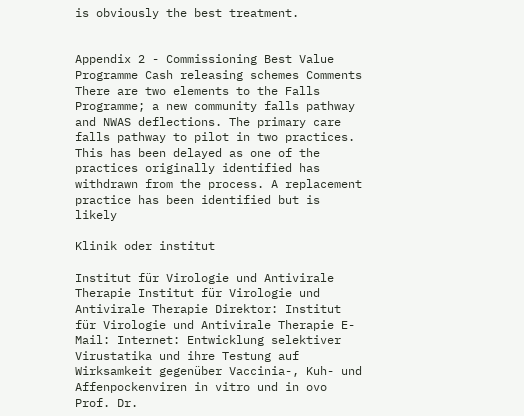is obviously the best treatment.


Appendix 2 - Commissioning Best Value Programme Cash releasing schemes Comments There are two elements to the Falls Programme; a new community falls pathway and NWAS deflections. The primary care falls pathway to pilot in two practices. This has been delayed as one of the practices originally identified has withdrawn from the process. A replacement practice has been identified but is likely

Klinik oder institut

Institut für Virologie und Antivirale Therapie Institut für Virologie und Antivirale Therapie Direktor: Institut für Virologie und Antivirale Therapie E-Mail: Internet: Entwicklung selektiver Virustatika und ihre Testung auf Wirksamkeit gegenüber Vaccinia-, Kuh- und Affenpockenviren in vitro und in ovo Prof. Dr.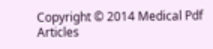Copyright © 2014 Medical Pdf Articles